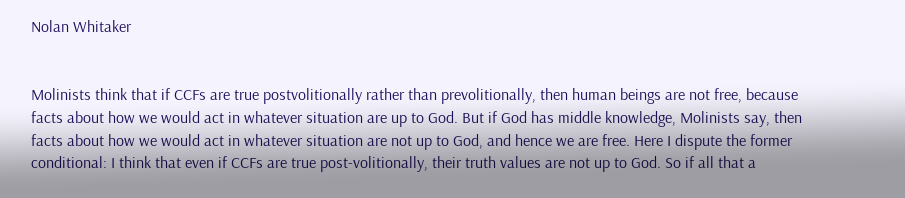Nolan Whitaker


Molinists think that if CCFs are true postvolitionally rather than prevolitionally, then human beings are not free, because facts about how we would act in whatever situation are up to God. But if God has middle knowledge, Molinists say, then facts about how we would act in whatever situation are not up to God, and hence we are free. Here I dispute the former conditional: I think that even if CCFs are true post-volitionally, their truth values are not up to God. So if all that a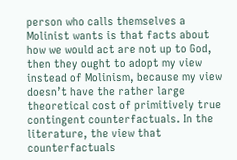person who calls themselves a Molinist wants is that facts about how we would act are not up to God, then they ought to adopt my view instead of Molinism, because my view doesn’t have the rather large theoretical cost of primitively true contingent counterfactuals. In the literature, the view that counterfactuals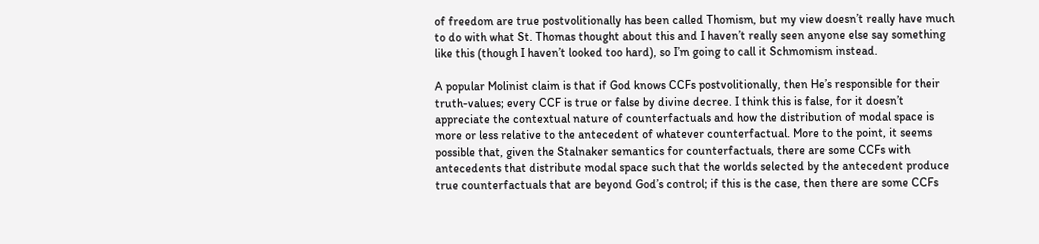of freedom are true postvolitionally has been called Thomism, but my view doesn’t really have much to do with what St. Thomas thought about this and I haven’t really seen anyone else say something like this (though I haven’t looked too hard), so I’m going to call it Schmomism instead.

A popular Molinist claim is that if God knows CCFs postvolitionally, then He’s responsible for their truth-values; every CCF is true or false by divine decree. I think this is false, for it doesn’t appreciate the contextual nature of counterfactuals and how the distribution of modal space is more or less relative to the antecedent of whatever counterfactual. More to the point, it seems possible that, given the Stalnaker semantics for counterfactuals, there are some CCFs with antecedents that distribute modal space such that the worlds selected by the antecedent produce true counterfactuals that are beyond God’s control; if this is the case, then there are some CCFs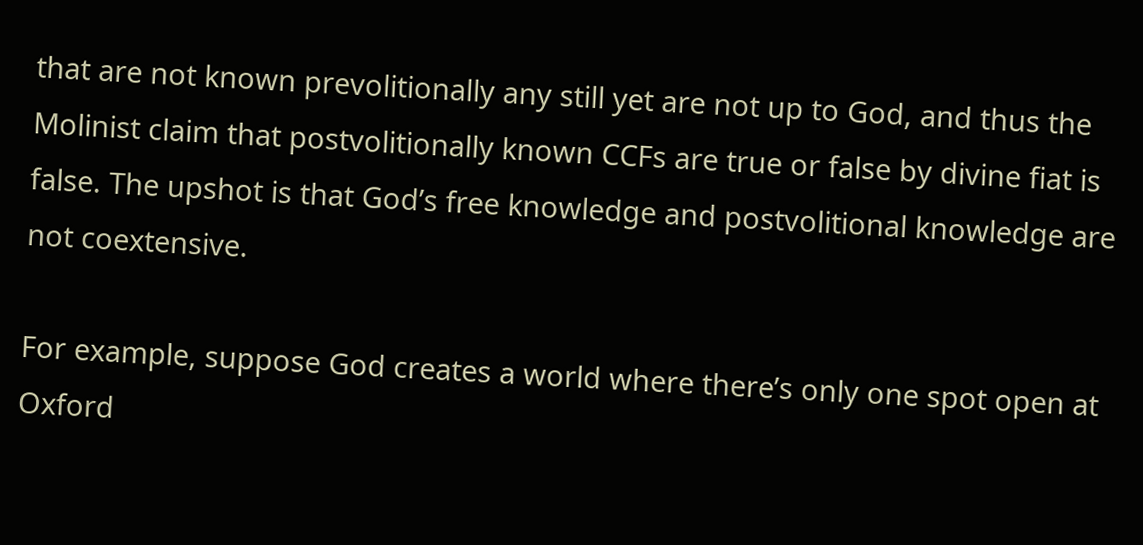that are not known prevolitionally any still yet are not up to God, and thus the Molinist claim that postvolitionally known CCFs are true or false by divine fiat is false. The upshot is that God’s free knowledge and postvolitional knowledge are not coextensive.

For example, suppose God creates a world where there’s only one spot open at Oxford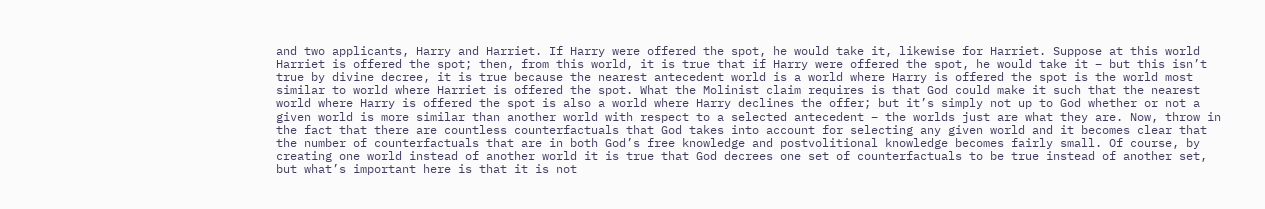and two applicants, Harry and Harriet. If Harry were offered the spot, he would take it, likewise for Harriet. Suppose at this world Harriet is offered the spot; then, from this world, it is true that if Harry were offered the spot, he would take it – but this isn’t true by divine decree, it is true because the nearest antecedent world is a world where Harry is offered the spot is the world most similar to world where Harriet is offered the spot. What the Molinist claim requires is that God could make it such that the nearest world where Harry is offered the spot is also a world where Harry declines the offer; but it’s simply not up to God whether or not a given world is more similar than another world with respect to a selected antecedent – the worlds just are what they are. Now, throw in the fact that there are countless counterfactuals that God takes into account for selecting any given world and it becomes clear that the number of counterfactuals that are in both God’s free knowledge and postvolitional knowledge becomes fairly small. Of course, by creating one world instead of another world it is true that God decrees one set of counterfactuals to be true instead of another set, but what’s important here is that it is not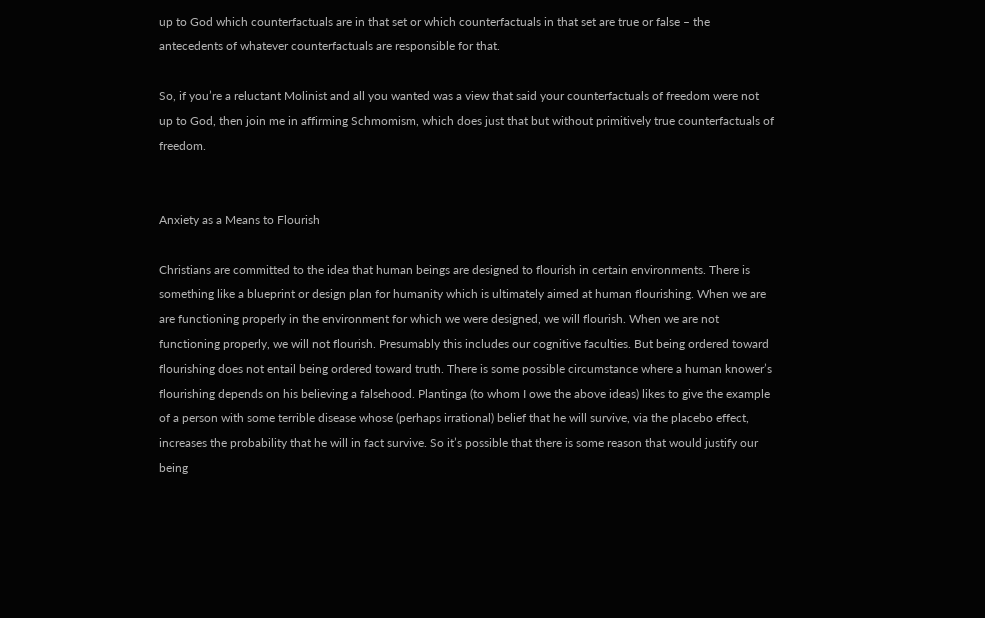up to God which counterfactuals are in that set or which counterfactuals in that set are true or false – the antecedents of whatever counterfactuals are responsible for that.

So, if you’re a reluctant Molinist and all you wanted was a view that said your counterfactuals of freedom were not up to God, then join me in affirming Schmomism, which does just that but without primitively true counterfactuals of freedom.


Anxiety as a Means to Flourish

Christians are committed to the idea that human beings are designed to flourish in certain environments. There is something like a blueprint or design plan for humanity which is ultimately aimed at human flourishing. When we are are functioning properly in the environment for which we were designed, we will flourish. When we are not functioning properly, we will not flourish. Presumably this includes our cognitive faculties. But being ordered toward flourishing does not entail being ordered toward truth. There is some possible circumstance where a human knower’s flourishing depends on his believing a falsehood. Plantinga (to whom I owe the above ideas) likes to give the example of a person with some terrible disease whose (perhaps irrational) belief that he will survive, via the placebo effect, increases the probability that he will in fact survive. So it’s possible that there is some reason that would justify our being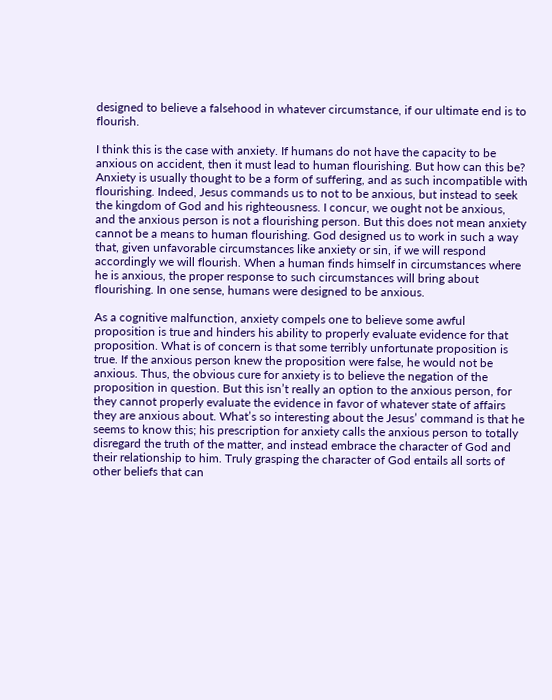designed to believe a falsehood in whatever circumstance, if our ultimate end is to flourish.

I think this is the case with anxiety. If humans do not have the capacity to be anxious on accident, then it must lead to human flourishing. But how can this be? Anxiety is usually thought to be a form of suffering, and as such incompatible with flourishing. Indeed, Jesus commands us to not to be anxious, but instead to seek the kingdom of God and his righteousness. I concur, we ought not be anxious, and the anxious person is not a flourishing person. But this does not mean anxiety cannot be a means to human flourishing. God designed us to work in such a way that, given unfavorable circumstances like anxiety or sin, if we will respond accordingly we will flourish. When a human finds himself in circumstances where he is anxious, the proper response to such circumstances will bring about flourishing. In one sense, humans were designed to be anxious.

As a cognitive malfunction, anxiety compels one to believe some awful proposition is true and hinders his ability to properly evaluate evidence for that proposition. What is of concern is that some terribly unfortunate proposition is true. If the anxious person knew the proposition were false, he would not be anxious. Thus, the obvious cure for anxiety is to believe the negation of the proposition in question. But this isn’t really an option to the anxious person, for they cannot properly evaluate the evidence in favor of whatever state of affairs they are anxious about. What’s so interesting about the Jesus’ command is that he seems to know this; his prescription for anxiety calls the anxious person to totally disregard the truth of the matter, and instead embrace the character of God and their relationship to him. Truly grasping the character of God entails all sorts of other beliefs that can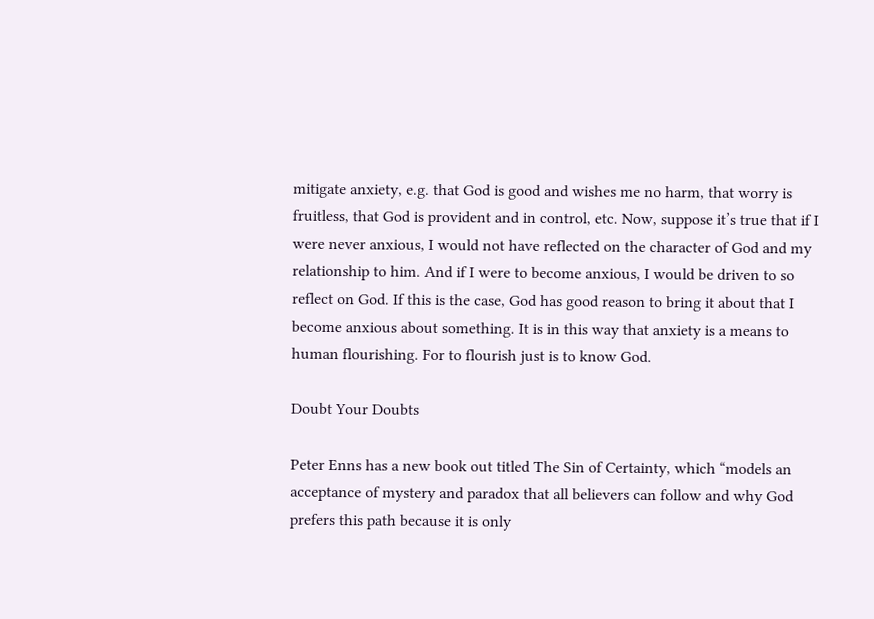mitigate anxiety, e.g. that God is good and wishes me no harm, that worry is fruitless, that God is provident and in control, etc. Now, suppose it’s true that if I were never anxious, I would not have reflected on the character of God and my relationship to him. And if I were to become anxious, I would be driven to so reflect on God. If this is the case, God has good reason to bring it about that I become anxious about something. It is in this way that anxiety is a means to human flourishing. For to flourish just is to know God.

Doubt Your Doubts

Peter Enns has a new book out titled The Sin of Certainty, which “models an acceptance of mystery and paradox that all believers can follow and why God prefers this path because it is only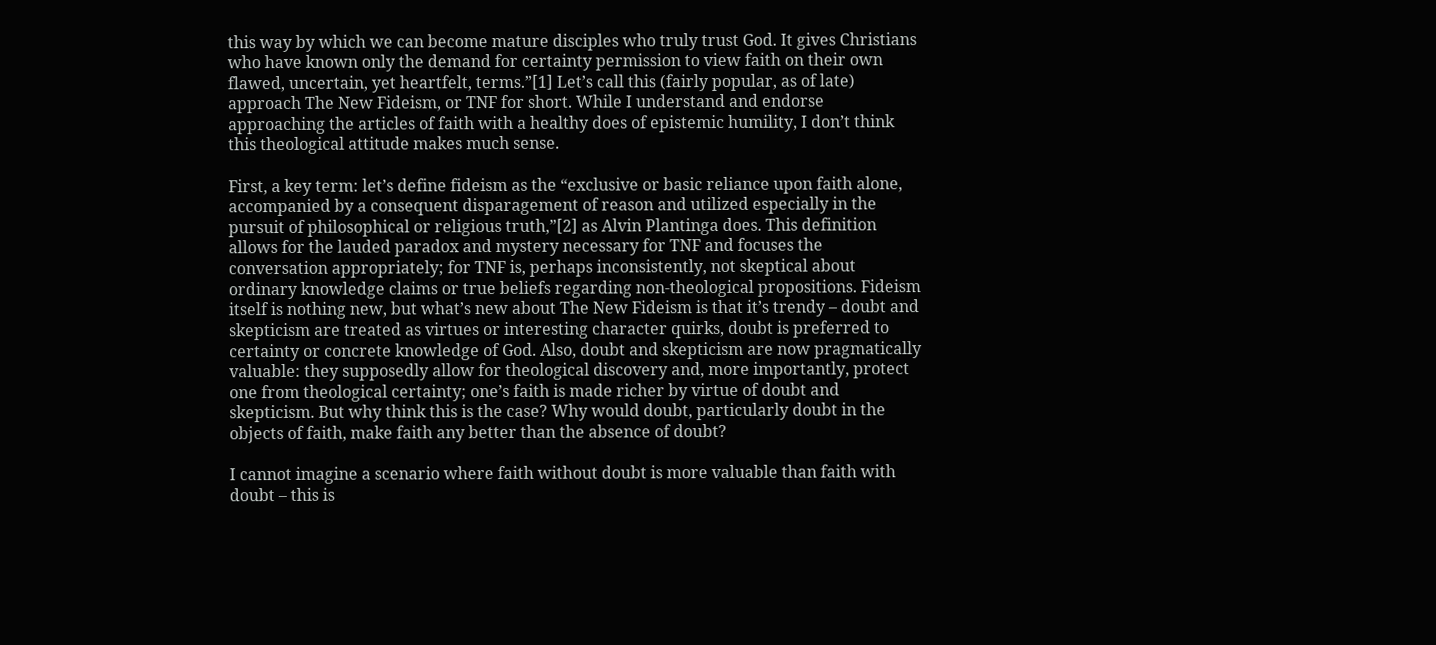this way by which we can become mature disciples who truly trust God. It gives Christians who have known only the demand for certainty permission to view faith on their own flawed, uncertain, yet heartfelt, terms.”[1] Let’s call this (fairly popular, as of late) approach The New Fideism, or TNF for short. While I understand and endorse approaching the articles of faith with a healthy does of epistemic humility, I don’t think this theological attitude makes much sense.

First, a key term: let’s define fideism as the “exclusive or basic reliance upon faith alone, accompanied by a consequent disparagement of reason and utilized especially in the pursuit of philosophical or religious truth,”[2] as Alvin Plantinga does. This definition allows for the lauded paradox and mystery necessary for TNF and focuses the conversation appropriately; for TNF is, perhaps inconsistently, not skeptical about ordinary knowledge claims or true beliefs regarding non-theological propositions. Fideism itself is nothing new, but what’s new about The New Fideism is that it’s trendy – doubt and skepticism are treated as virtues or interesting character quirks, doubt is preferred to certainty or concrete knowledge of God. Also, doubt and skepticism are now pragmatically valuable: they supposedly allow for theological discovery and, more importantly, protect one from theological certainty; one’s faith is made richer by virtue of doubt and skepticism. But why think this is the case? Why would doubt, particularly doubt in the objects of faith, make faith any better than the absence of doubt?

I cannot imagine a scenario where faith without doubt is more valuable than faith with doubt – this is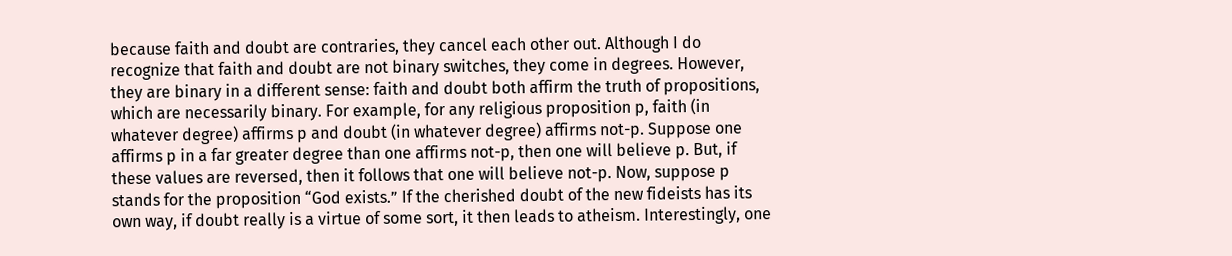because faith and doubt are contraries, they cancel each other out. Although I do recognize that faith and doubt are not binary switches, they come in degrees. However, they are binary in a different sense: faith and doubt both affirm the truth of propositions, which are necessarily binary. For example, for any religious proposition p, faith (in whatever degree) affirms p and doubt (in whatever degree) affirms not-p. Suppose one affirms p in a far greater degree than one affirms not-p, then one will believe p. But, if these values are reversed, then it follows that one will believe not-p. Now, suppose p stands for the proposition “God exists.” If the cherished doubt of the new fideists has its own way, if doubt really is a virtue of some sort, it then leads to atheism. Interestingly, one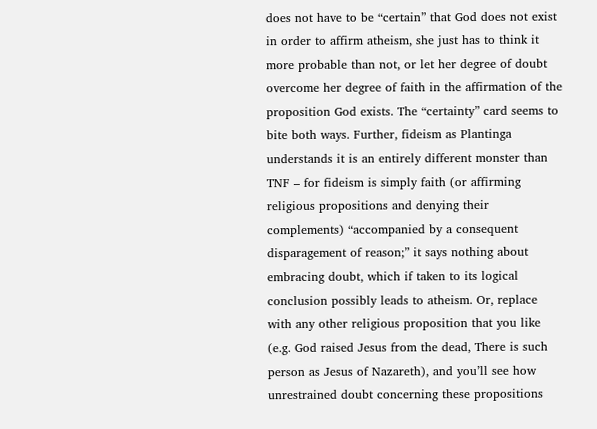does not have to be “certain” that God does not exist in order to affirm atheism, she just has to think it more probable than not, or let her degree of doubt overcome her degree of faith in the affirmation of the proposition God exists. The “certainty” card seems to bite both ways. Further, fideism as Plantinga understands it is an entirely different monster than TNF – for fideism is simply faith (or affirming religious propositions and denying their complements) “accompanied by a consequent disparagement of reason;” it says nothing about embracing doubt, which if taken to its logical conclusion possibly leads to atheism. Or, replace with any other religious proposition that you like (e.g. God raised Jesus from the dead, There is such person as Jesus of Nazareth), and you’ll see how unrestrained doubt concerning these propositions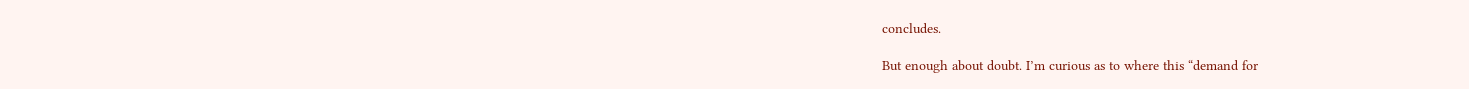concludes.

But enough about doubt. I’m curious as to where this “demand for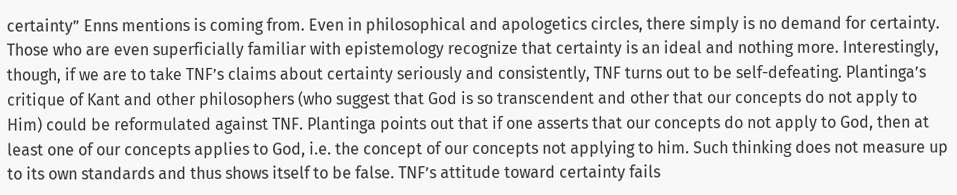certainty” Enns mentions is coming from. Even in philosophical and apologetics circles, there simply is no demand for certainty. Those who are even superficially familiar with epistemology recognize that certainty is an ideal and nothing more. Interestingly, though, if we are to take TNF’s claims about certainty seriously and consistently, TNF turns out to be self-defeating. Plantinga’s critique of Kant and other philosophers (who suggest that God is so transcendent and other that our concepts do not apply to Him) could be reformulated against TNF. Plantinga points out that if one asserts that our concepts do not apply to God, then at least one of our concepts applies to God, i.e. the concept of our concepts not applying to him. Such thinking does not measure up to its own standards and thus shows itself to be false. TNF’s attitude toward certainty fails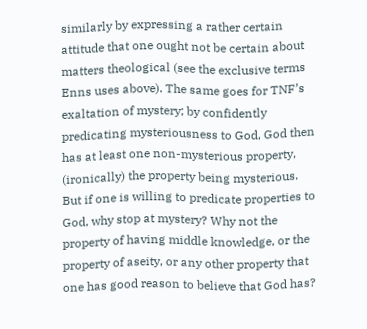similarly by expressing a rather certain attitude that one ought not be certain about matters theological (see the exclusive terms Enns uses above). The same goes for TNF’s exaltation of mystery; by confidently predicating mysteriousness to God, God then has at least one non-mysterious property, (ironically) the property being mysterious. But if one is willing to predicate properties to God, why stop at mystery? Why not the property of having middle knowledge, or the property of aseity, or any other property that one has good reason to believe that God has?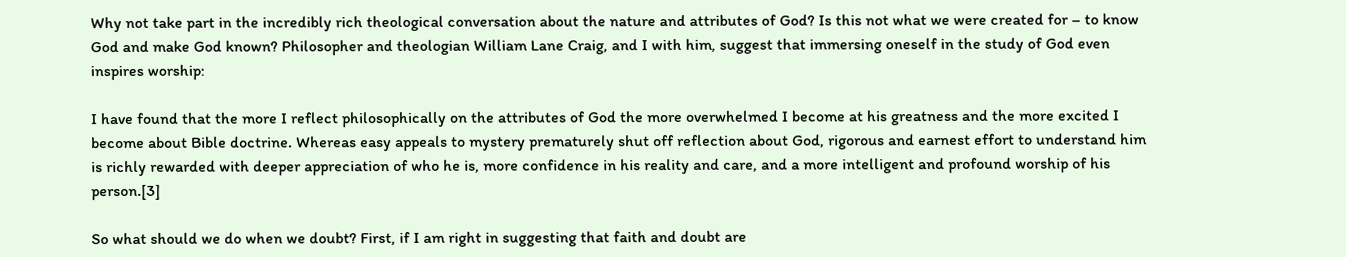Why not take part in the incredibly rich theological conversation about the nature and attributes of God? Is this not what we were created for – to know God and make God known? Philosopher and theologian William Lane Craig, and I with him, suggest that immersing oneself in the study of God even inspires worship:

I have found that the more I reflect philosophically on the attributes of God the more overwhelmed I become at his greatness and the more excited I become about Bible doctrine. Whereas easy appeals to mystery prematurely shut off reflection about God, rigorous and earnest effort to understand him is richly rewarded with deeper appreciation of who he is, more confidence in his reality and care, and a more intelligent and profound worship of his person.[3]

So what should we do when we doubt? First, if I am right in suggesting that faith and doubt are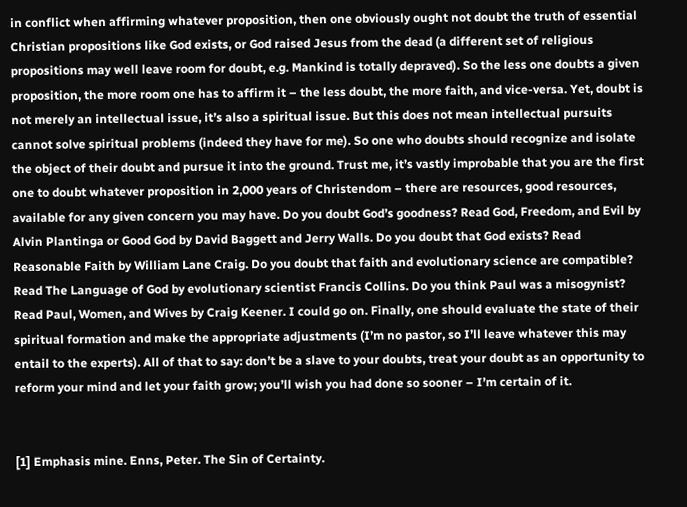in conflict when affirming whatever proposition, then one obviously ought not doubt the truth of essential Christian propositions like God exists, or God raised Jesus from the dead (a different set of religious propositions may well leave room for doubt, e.g. Mankind is totally depraved). So the less one doubts a given proposition, the more room one has to affirm it – the less doubt, the more faith, and vice-versa. Yet, doubt is not merely an intellectual issue, it’s also a spiritual issue. But this does not mean intellectual pursuits cannot solve spiritual problems (indeed they have for me). So one who doubts should recognize and isolate the object of their doubt and pursue it into the ground. Trust me, it’s vastly improbable that you are the first one to doubt whatever proposition in 2,000 years of Christendom – there are resources, good resources, available for any given concern you may have. Do you doubt God’s goodness? Read God, Freedom, and Evil by Alvin Plantinga or Good God by David Baggett and Jerry Walls. Do you doubt that God exists? Read Reasonable Faith by William Lane Craig. Do you doubt that faith and evolutionary science are compatible? Read The Language of God by evolutionary scientist Francis Collins. Do you think Paul was a misogynist? Read Paul, Women, and Wives by Craig Keener. I could go on. Finally, one should evaluate the state of their spiritual formation and make the appropriate adjustments (I’m no pastor, so I’ll leave whatever this may entail to the experts). All of that to say: don’t be a slave to your doubts, treat your doubt as an opportunity to reform your mind and let your faith grow; you’ll wish you had done so sooner – I’m certain of it.


[1] Emphasis mine. Enns, Peter. The Sin of Certainty.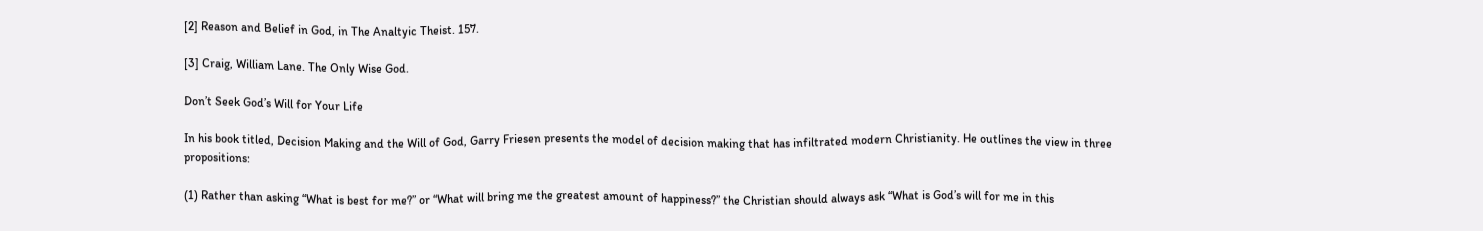[2] Reason and Belief in God, in The Analtyic Theist. 157.

[3] Craig, William Lane. The Only Wise God.

Don’t Seek God’s Will for Your Life

In his book titled, Decision Making and the Will of God, Garry Friesen presents the model of decision making that has infiltrated modern Christianity. He outlines the view in three propositions:

(1) Rather than asking “What is best for me?” or “What will bring me the greatest amount of happiness?” the Christian should always ask “What is God’s will for me in this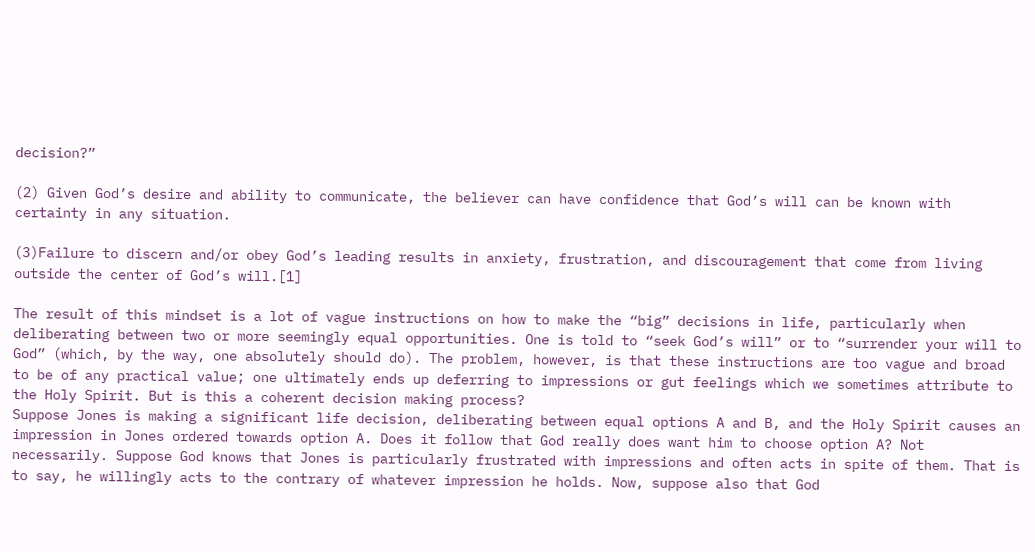decision?”

(2) Given God’s desire and ability to communicate, the believer can have confidence that God’s will can be known with certainty in any situation.

(3)Failure to discern and/or obey God’s leading results in anxiety, frustration, and discouragement that come from living outside the center of God’s will.[1]

The result of this mindset is a lot of vague instructions on how to make the “big” decisions in life, particularly when deliberating between two or more seemingly equal opportunities. One is told to “seek God’s will” or to “surrender your will to God” (which, by the way, one absolutely should do). The problem, however, is that these instructions are too vague and broad to be of any practical value; one ultimately ends up deferring to impressions or gut feelings which we sometimes attribute to the Holy Spirit. But is this a coherent decision making process?
Suppose Jones is making a significant life decision, deliberating between equal options A and B, and the Holy Spirit causes an impression in Jones ordered towards option A. Does it follow that God really does want him to choose option A? Not necessarily. Suppose God knows that Jones is particularly frustrated with impressions and often acts in spite of them. That is to say, he willingly acts to the contrary of whatever impression he holds. Now, suppose also that God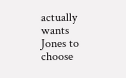actually wants Jones to choose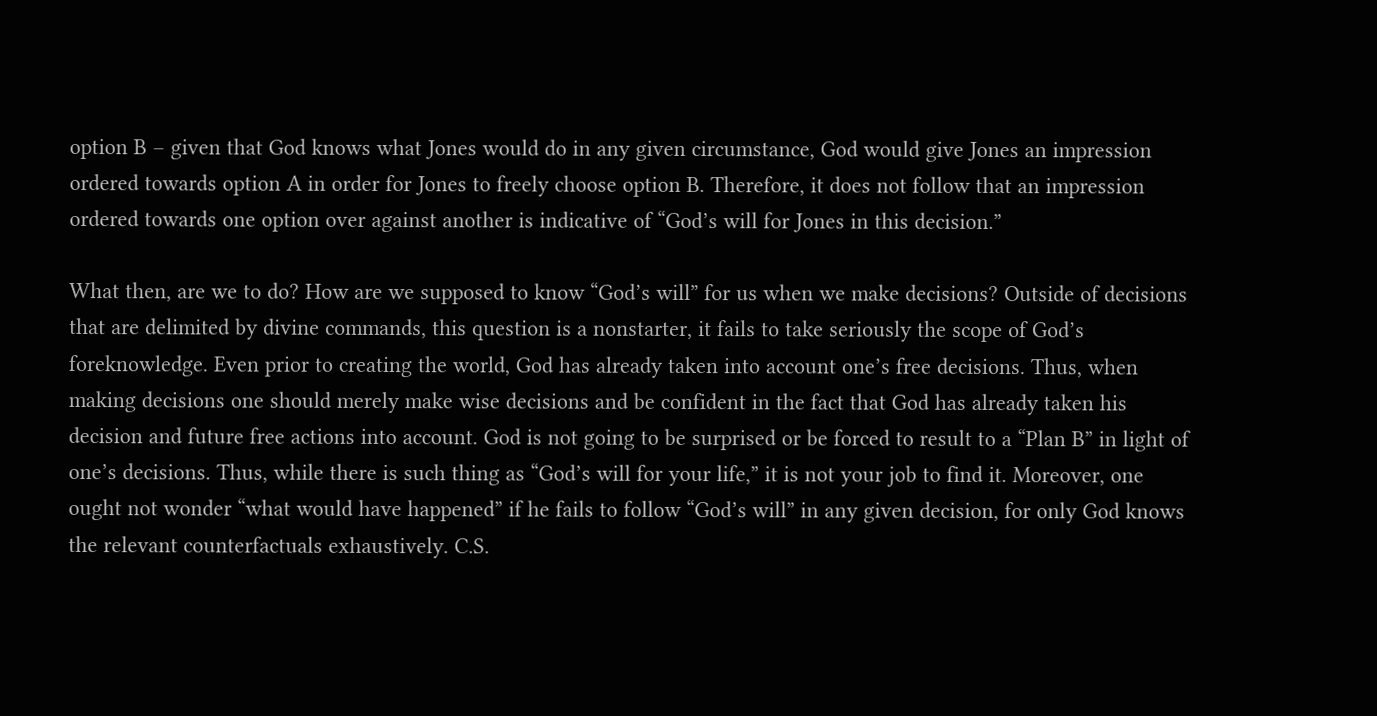option B – given that God knows what Jones would do in any given circumstance, God would give Jones an impression ordered towards option A in order for Jones to freely choose option B. Therefore, it does not follow that an impression ordered towards one option over against another is indicative of “God’s will for Jones in this decision.”

What then, are we to do? How are we supposed to know “God’s will” for us when we make decisions? Outside of decisions that are delimited by divine commands, this question is a nonstarter, it fails to take seriously the scope of God’s foreknowledge. Even prior to creating the world, God has already taken into account one’s free decisions. Thus, when making decisions one should merely make wise decisions and be confident in the fact that God has already taken his decision and future free actions into account. God is not going to be surprised or be forced to result to a “Plan B” in light of one’s decisions. Thus, while there is such thing as “God’s will for your life,” it is not your job to find it. Moreover, one ought not wonder “what would have happened” if he fails to follow “God’s will” in any given decision, for only God knows the relevant counterfactuals exhaustively. C.S.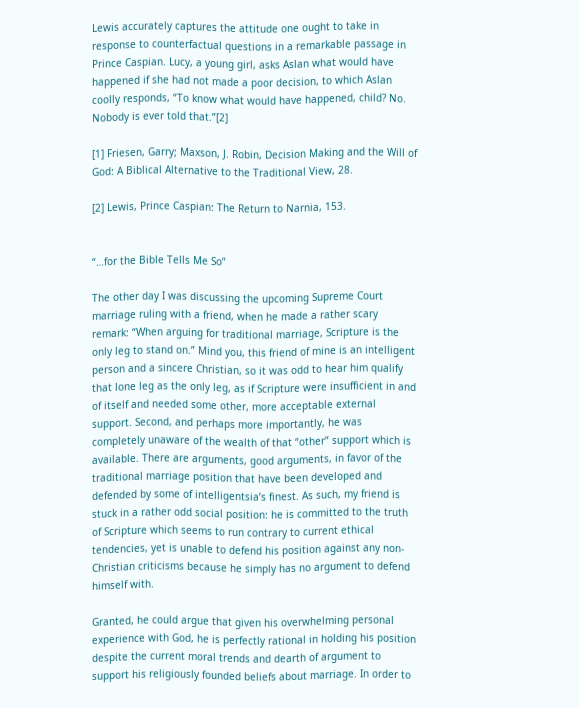Lewis accurately captures the attitude one ought to take in response to counterfactual questions in a remarkable passage in Prince Caspian. Lucy, a young girl, asks Aslan what would have happened if she had not made a poor decision, to which Aslan coolly responds, “To know what would have happened, child? No. Nobody is ever told that.”[2]

[1] Friesen, Garry; Maxson, J. Robin, Decision Making and the Will of God: A Biblical Alternative to the Traditional View, 28.

[2] Lewis, Prince Caspian: The Return to Narnia, 153.


“…for the Bible Tells Me So”

The other day I was discussing the upcoming Supreme Court marriage ruling with a friend, when he made a rather scary remark: “When arguing for traditional marriage, Scripture is the only leg to stand on.” Mind you, this friend of mine is an intelligent person and a sincere Christian, so it was odd to hear him qualify that lone leg as the only leg, as if Scripture were insufficient in and of itself and needed some other, more acceptable external support. Second, and perhaps more importantly, he was completely unaware of the wealth of that “other” support which is available. There are arguments, good arguments, in favor of the traditional marriage position that have been developed and defended by some of intelligentsia’s finest. As such, my friend is stuck in a rather odd social position: he is committed to the truth of Scripture which seems to run contrary to current ethical tendencies, yet is unable to defend his position against any non-Christian criticisms because he simply has no argument to defend himself with.

Granted, he could argue that given his overwhelming personal experience with God, he is perfectly rational in holding his position despite the current moral trends and dearth of argument to support his religiously founded beliefs about marriage. In order to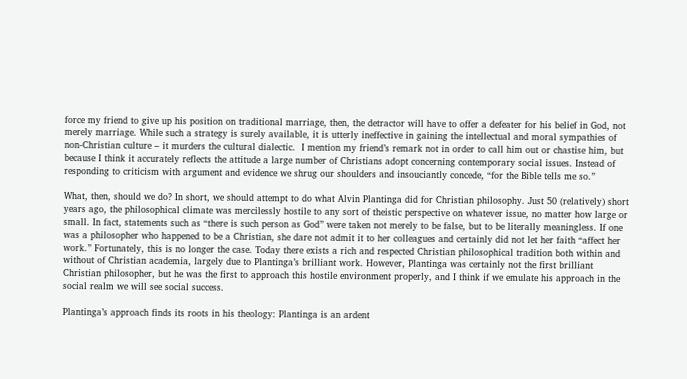force my friend to give up his position on traditional marriage, then, the detractor will have to offer a defeater for his belief in God, not merely marriage. While such a strategy is surely available, it is utterly ineffective in gaining the intellectual and moral sympathies of non-Christian culture – it murders the cultural dialectic.  I mention my friend’s remark not in order to call him out or chastise him, but because I think it accurately reflects the attitude a large number of Christians adopt concerning contemporary social issues. Instead of responding to criticism with argument and evidence we shrug our shoulders and insouciantly concede, “for the Bible tells me so.”

What, then, should we do? In short, we should attempt to do what Alvin Plantinga did for Christian philosophy. Just 50 (relatively) short years ago, the philosophical climate was mercilessly hostile to any sort of theistic perspective on whatever issue, no matter how large or small. In fact, statements such as “there is such person as God” were taken not merely to be false, but to be literally meaningless. If one was a philosopher who happened to be a Christian, she dare not admit it to her colleagues and certainly did not let her faith “affect her work.” Fortunately, this is no longer the case. Today there exists a rich and respected Christian philosophical tradition both within and without of Christian academia, largely due to Plantinga’s brilliant work. However, Plantinga was certainly not the first brilliant Christian philosopher, but he was the first to approach this hostile environment properly, and I think if we emulate his approach in the social realm we will see social success.

Plantinga’s approach finds its roots in his theology: Plantinga is an ardent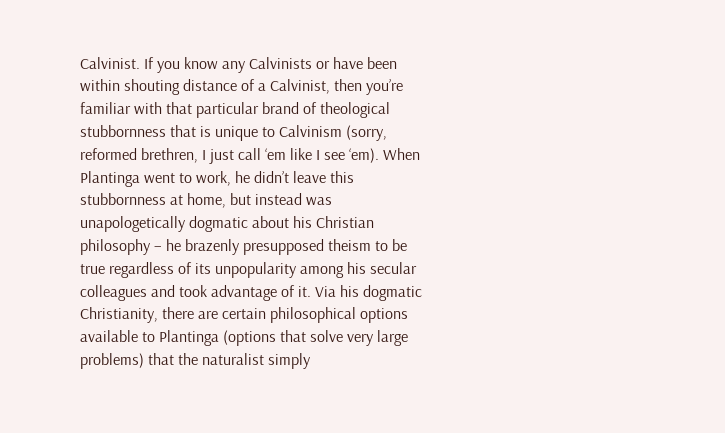Calvinist. If you know any Calvinists or have been within shouting distance of a Calvinist, then you’re familiar with that particular brand of theological stubbornness that is unique to Calvinism (sorry, reformed brethren, I just call ‘em like I see ‘em). When Plantinga went to work, he didn’t leave this stubbornness at home, but instead was unapologetically dogmatic about his Christian philosophy – he brazenly presupposed theism to be true regardless of its unpopularity among his secular colleagues and took advantage of it. Via his dogmatic Christianity, there are certain philosophical options available to Plantinga (options that solve very large problems) that the naturalist simply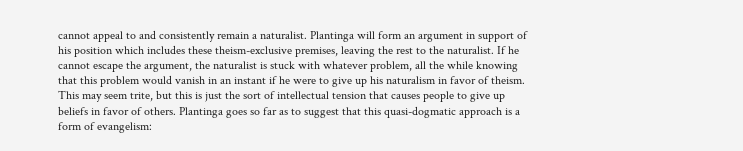cannot appeal to and consistently remain a naturalist. Plantinga will form an argument in support of his position which includes these theism-exclusive premises, leaving the rest to the naturalist. If he cannot escape the argument, the naturalist is stuck with whatever problem, all the while knowing that this problem would vanish in an instant if he were to give up his naturalism in favor of theism. This may seem trite, but this is just the sort of intellectual tension that causes people to give up beliefs in favor of others. Plantinga goes so far as to suggest that this quasi-dogmatic approach is a form of evangelism: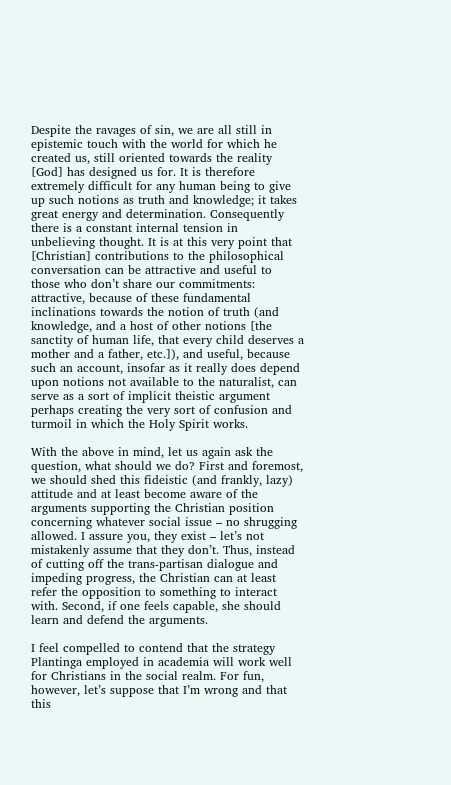Despite the ravages of sin, we are all still in epistemic touch with the world for which he created us, still oriented towards the reality [God] has designed us for. It is therefore extremely difficult for any human being to give up such notions as truth and knowledge; it takes great energy and determination. Consequently there is a constant internal tension in unbelieving thought. It is at this very point that [Christian] contributions to the philosophical conversation can be attractive and useful to those who don’t share our commitments: attractive, because of these fundamental inclinations towards the notion of truth (and knowledge, and a host of other notions [the sanctity of human life, that every child deserves a mother and a father, etc.]), and useful, because such an account, insofar as it really does depend upon notions not available to the naturalist, can serve as a sort of implicit theistic argument perhaps creating the very sort of confusion and turmoil in which the Holy Spirit works.

With the above in mind, let us again ask the question, what should we do? First and foremost, we should shed this fideistic (and frankly, lazy) attitude and at least become aware of the arguments supporting the Christian position concerning whatever social issue – no shrugging allowed. I assure you, they exist – let’s not mistakenly assume that they don’t. Thus, instead of cutting off the trans-partisan dialogue and impeding progress, the Christian can at least refer the opposition to something to interact with. Second, if one feels capable, she should learn and defend the arguments.

I feel compelled to contend that the strategy Plantinga employed in academia will work well for Christians in the social realm. For fun, however, let’s suppose that I’m wrong and that this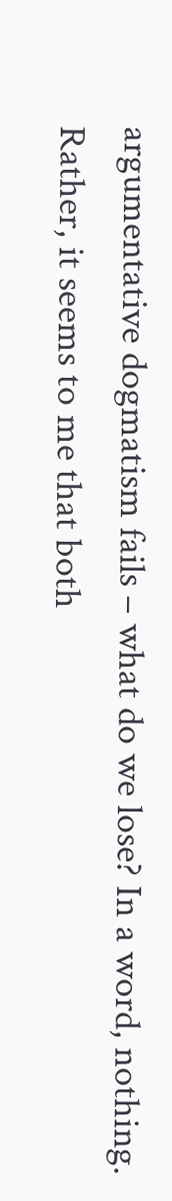argumentative dogmatism fails – what do we lose? In a word, nothing. Rather, it seems to me that both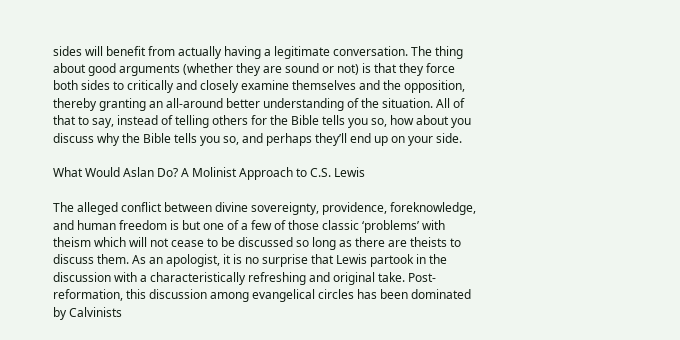sides will benefit from actually having a legitimate conversation. The thing about good arguments (whether they are sound or not) is that they force both sides to critically and closely examine themselves and the opposition, thereby granting an all-around better understanding of the situation. All of that to say, instead of telling others for the Bible tells you so, how about you discuss why the Bible tells you so, and perhaps they’ll end up on your side.

What Would Aslan Do? A Molinist Approach to C.S. Lewis

The alleged conflict between divine sovereignty, providence, foreknowledge, and human freedom is but one of a few of those classic ‘problems’ with theism which will not cease to be discussed so long as there are theists to discuss them. As an apologist, it is no surprise that Lewis partook in the discussion with a characteristically refreshing and original take. Post-reformation, this discussion among evangelical circles has been dominated by Calvinists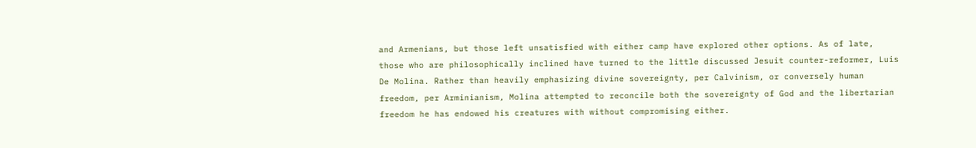and Armenians, but those left unsatisfied with either camp have explored other options. As of late, those who are philosophically inclined have turned to the little discussed Jesuit counter-reformer, Luis De Molina. Rather than heavily emphasizing divine sovereignty, per Calvinism, or conversely human freedom, per Arminianism, Molina attempted to reconcile both the sovereignty of God and the libertarian freedom he has endowed his creatures with without compromising either.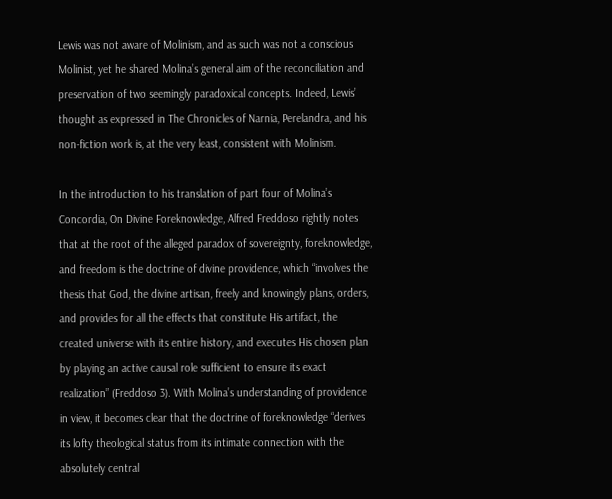Lewis was not aware of Molinism, and as such was not a conscious Molinist, yet he shared Molina’s general aim of the reconciliation and preservation of two seemingly paradoxical concepts. Indeed, Lewis’ thought as expressed in The Chronicles of Narnia, Perelandra, and his non-fiction work is, at the very least, consistent with Molinism.

In the introduction to his translation of part four of Molina’s Concordia, On Divine Foreknowledge, Alfred Freddoso rightly notes that at the root of the alleged paradox of sovereignty, foreknowledge, and freedom is the doctrine of divine providence, which “involves the thesis that God, the divine artisan, freely and knowingly plans, orders, and provides for all the effects that constitute His artifact, the created universe with its entire history, and executes His chosen plan by playing an active causal role sufficient to ensure its exact realization” (Freddoso 3). With Molina’s understanding of providence in view, it becomes clear that the doctrine of foreknowledge “derives its lofty theological status from its intimate connection with the absolutely central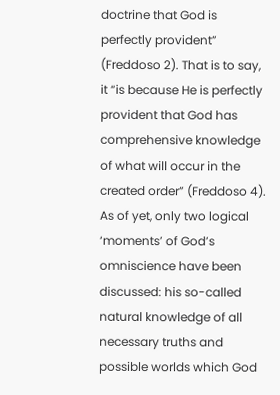doctrine that God is perfectly provident” (Freddoso 2). That is to say, it “is because He is perfectly provident that God has comprehensive knowledge of what will occur in the created order” (Freddoso 4). As of yet, only two logical ‘moments’ of God’s omniscience have been discussed: his so-called natural knowledge of all necessary truths and possible worlds which God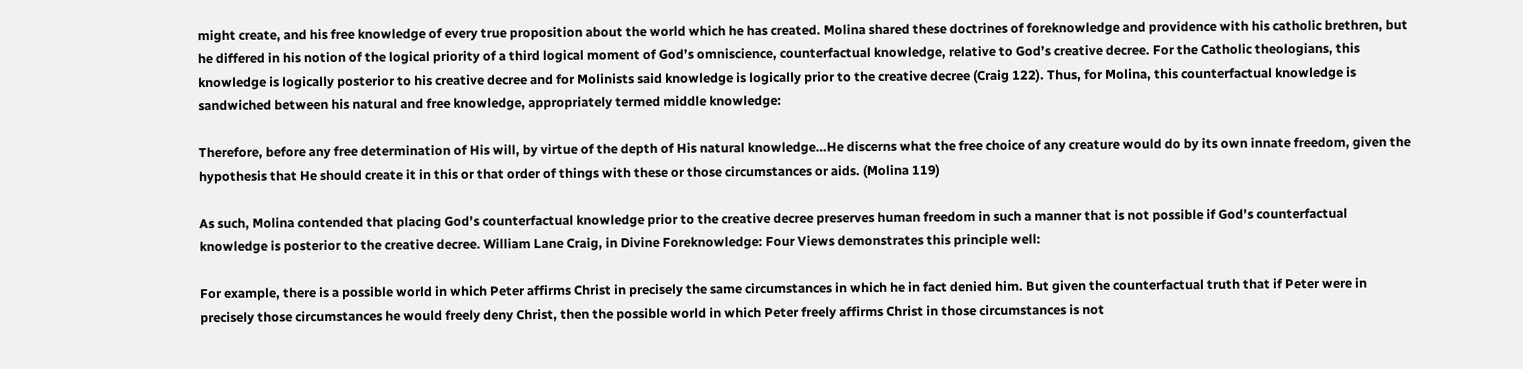might create, and his free knowledge of every true proposition about the world which he has created. Molina shared these doctrines of foreknowledge and providence with his catholic brethren, but he differed in his notion of the logical priority of a third logical moment of God’s omniscience, counterfactual knowledge, relative to God’s creative decree. For the Catholic theologians, this knowledge is logically posterior to his creative decree and for Molinists said knowledge is logically prior to the creative decree (Craig 122). Thus, for Molina, this counterfactual knowledge is sandwiched between his natural and free knowledge, appropriately termed middle knowledge:

Therefore, before any free determination of His will, by virtue of the depth of His natural knowledge…He discerns what the free choice of any creature would do by its own innate freedom, given the hypothesis that He should create it in this or that order of things with these or those circumstances or aids. (Molina 119)

As such, Molina contended that placing God’s counterfactual knowledge prior to the creative decree preserves human freedom in such a manner that is not possible if God’s counterfactual knowledge is posterior to the creative decree. William Lane Craig, in Divine Foreknowledge: Four Views demonstrates this principle well:

For example, there is a possible world in which Peter affirms Christ in precisely the same circumstances in which he in fact denied him. But given the counterfactual truth that if Peter were in precisely those circumstances he would freely deny Christ, then the possible world in which Peter freely affirms Christ in those circumstances is not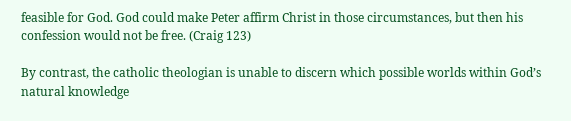feasible for God. God could make Peter affirm Christ in those circumstances, but then his confession would not be free. (Craig 123)

By contrast, the catholic theologian is unable to discern which possible worlds within God’s natural knowledge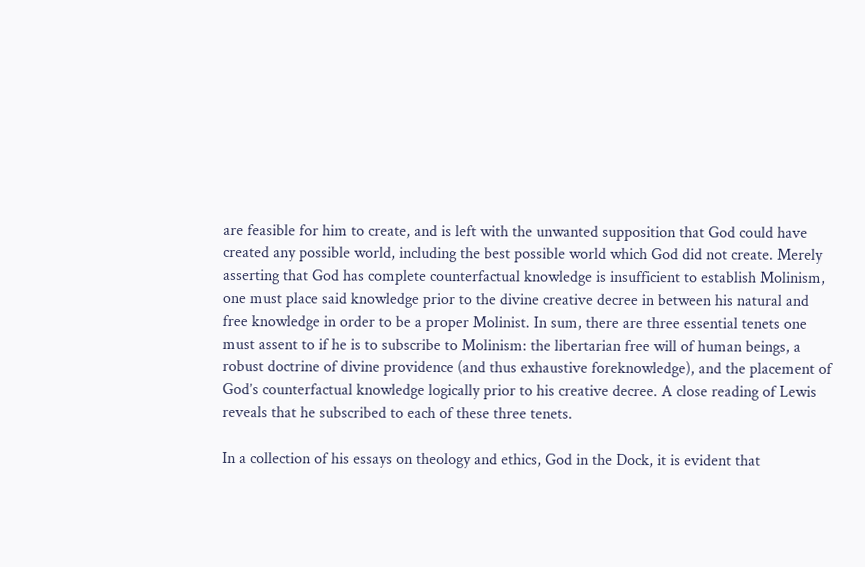are feasible for him to create, and is left with the unwanted supposition that God could have created any possible world, including the best possible world which God did not create. Merely asserting that God has complete counterfactual knowledge is insufficient to establish Molinism, one must place said knowledge prior to the divine creative decree in between his natural and free knowledge in order to be a proper Molinist. In sum, there are three essential tenets one must assent to if he is to subscribe to Molinism: the libertarian free will of human beings, a robust doctrine of divine providence (and thus exhaustive foreknowledge), and the placement of God’s counterfactual knowledge logically prior to his creative decree. A close reading of Lewis reveals that he subscribed to each of these three tenets.

In a collection of his essays on theology and ethics, God in the Dock, it is evident that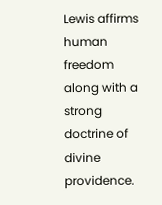Lewis affirms human freedom along with a strong doctrine of divine providence.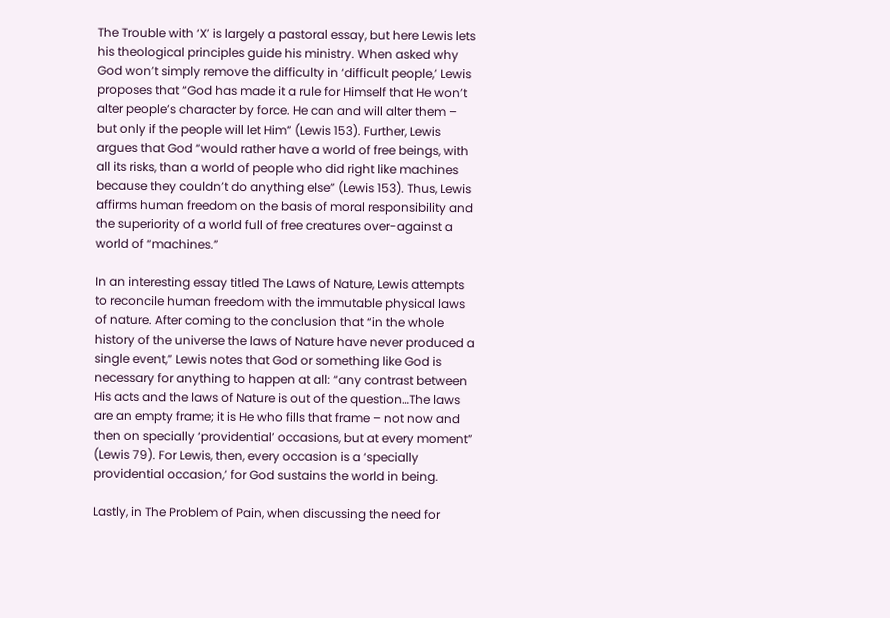The Trouble with ‘X’ is largely a pastoral essay, but here Lewis lets his theological principles guide his ministry. When asked why God won’t simply remove the difficulty in ‘difficult people,’ Lewis proposes that “God has made it a rule for Himself that He won’t alter people’s character by force. He can and will alter them – but only if the people will let Him” (Lewis 153). Further, Lewis argues that God “would rather have a world of free beings, with all its risks, than a world of people who did right like machines because they couldn’t do anything else” (Lewis 153). Thus, Lewis affirms human freedom on the basis of moral responsibility and the superiority of a world full of free creatures over-against a world of “machines.”

In an interesting essay titled The Laws of Nature, Lewis attempts to reconcile human freedom with the immutable physical laws of nature. After coming to the conclusion that “in the whole history of the universe the laws of Nature have never produced a single event,” Lewis notes that God or something like God is necessary for anything to happen at all: “any contrast between His acts and the laws of Nature is out of the question…The laws are an empty frame; it is He who fills that frame – not now and then on specially ‘providential’ occasions, but at every moment” (Lewis 79). For Lewis, then, every occasion is a ‘specially providential occasion,’ for God sustains the world in being.

Lastly, in The Problem of Pain, when discussing the need for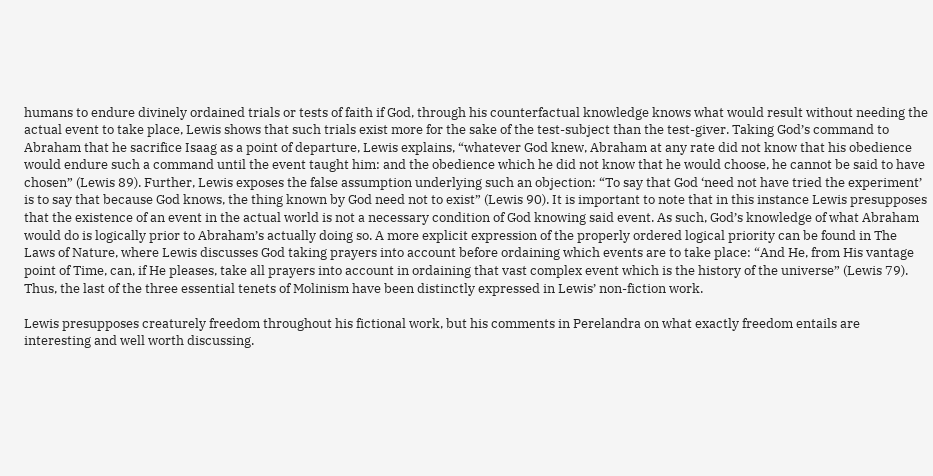humans to endure divinely ordained trials or tests of faith if God, through his counterfactual knowledge knows what would result without needing the actual event to take place, Lewis shows that such trials exist more for the sake of the test-subject than the test-giver. Taking God’s command to Abraham that he sacrifice Isaag as a point of departure, Lewis explains, “whatever God knew, Abraham at any rate did not know that his obedience would endure such a command until the event taught him: and the obedience which he did not know that he would choose, he cannot be said to have chosen” (Lewis 89). Further, Lewis exposes the false assumption underlying such an objection: “To say that God ‘need not have tried the experiment’ is to say that because God knows, the thing known by God need not to exist” (Lewis 90). It is important to note that in this instance Lewis presupposes that the existence of an event in the actual world is not a necessary condition of God knowing said event. As such, God’s knowledge of what Abraham would do is logically prior to Abraham’s actually doing so. A more explicit expression of the properly ordered logical priority can be found in The Laws of Nature, where Lewis discusses God taking prayers into account before ordaining which events are to take place: “And He, from His vantage point of Time, can, if He pleases, take all prayers into account in ordaining that vast complex event which is the history of the universe” (Lewis 79). Thus, the last of the three essential tenets of Molinism have been distinctly expressed in Lewis’ non-fiction work.

Lewis presupposes creaturely freedom throughout his fictional work, but his comments in Perelandra on what exactly freedom entails are interesting and well worth discussing.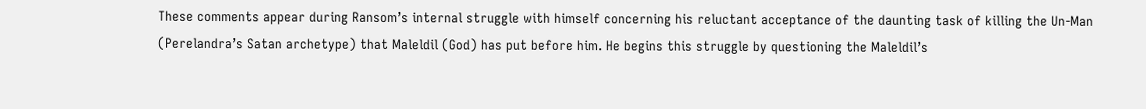These comments appear during Ransom’s internal struggle with himself concerning his reluctant acceptance of the daunting task of killing the Un-Man (Perelandra’s Satan archetype) that Maleldil (God) has put before him. He begins this struggle by questioning the Maleldil’s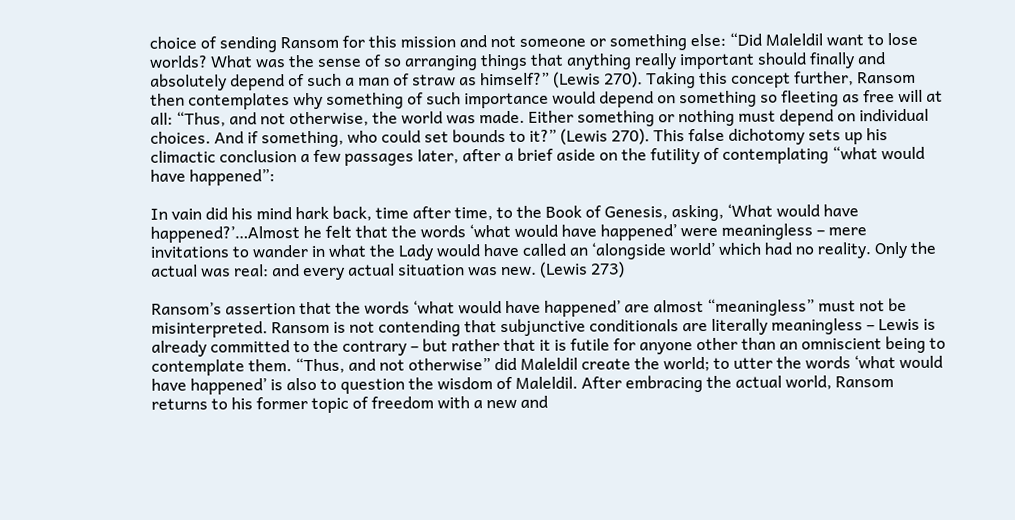choice of sending Ransom for this mission and not someone or something else: “Did Maleldil want to lose worlds? What was the sense of so arranging things that anything really important should finally and absolutely depend of such a man of straw as himself?” (Lewis 270). Taking this concept further, Ransom then contemplates why something of such importance would depend on something so fleeting as free will at all: “Thus, and not otherwise, the world was made. Either something or nothing must depend on individual choices. And if something, who could set bounds to it?” (Lewis 270). This false dichotomy sets up his climactic conclusion a few passages later, after a brief aside on the futility of contemplating “what would have happened”:

In vain did his mind hark back, time after time, to the Book of Genesis, asking, ‘What would have happened?’…Almost he felt that the words ‘what would have happened’ were meaningless – mere invitations to wander in what the Lady would have called an ‘alongside world’ which had no reality. Only the actual was real: and every actual situation was new. (Lewis 273)

Ransom’s assertion that the words ‘what would have happened’ are almost “meaningless” must not be misinterpreted. Ransom is not contending that subjunctive conditionals are literally meaningless – Lewis is already committed to the contrary – but rather that it is futile for anyone other than an omniscient being to contemplate them. “Thus, and not otherwise” did Maleldil create the world; to utter the words ‘what would have happened’ is also to question the wisdom of Maleldil. After embracing the actual world, Ransom returns to his former topic of freedom with a new and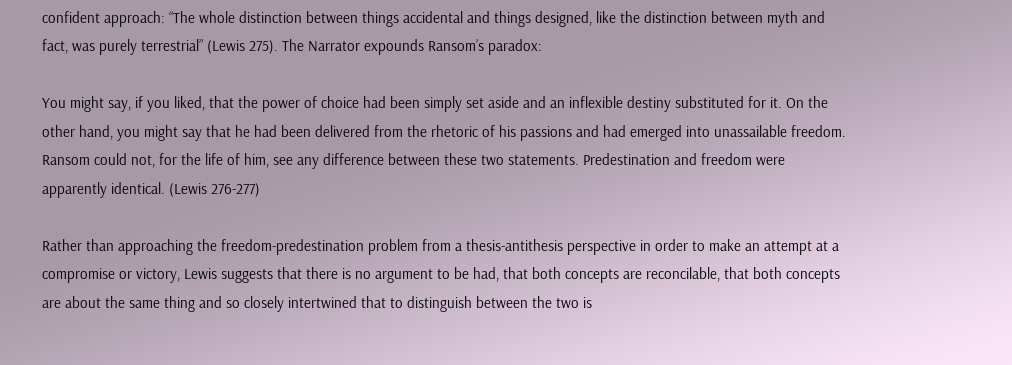confident approach: “The whole distinction between things accidental and things designed, like the distinction between myth and fact, was purely terrestrial” (Lewis 275). The Narrator expounds Ransom’s paradox:

You might say, if you liked, that the power of choice had been simply set aside and an inflexible destiny substituted for it. On the other hand, you might say that he had been delivered from the rhetoric of his passions and had emerged into unassailable freedom. Ransom could not, for the life of him, see any difference between these two statements. Predestination and freedom were apparently identical. (Lewis 276-277)

Rather than approaching the freedom-predestination problem from a thesis-antithesis perspective in order to make an attempt at a compromise or victory, Lewis suggests that there is no argument to be had, that both concepts are reconcilable, that both concepts are about the same thing and so closely intertwined that to distinguish between the two is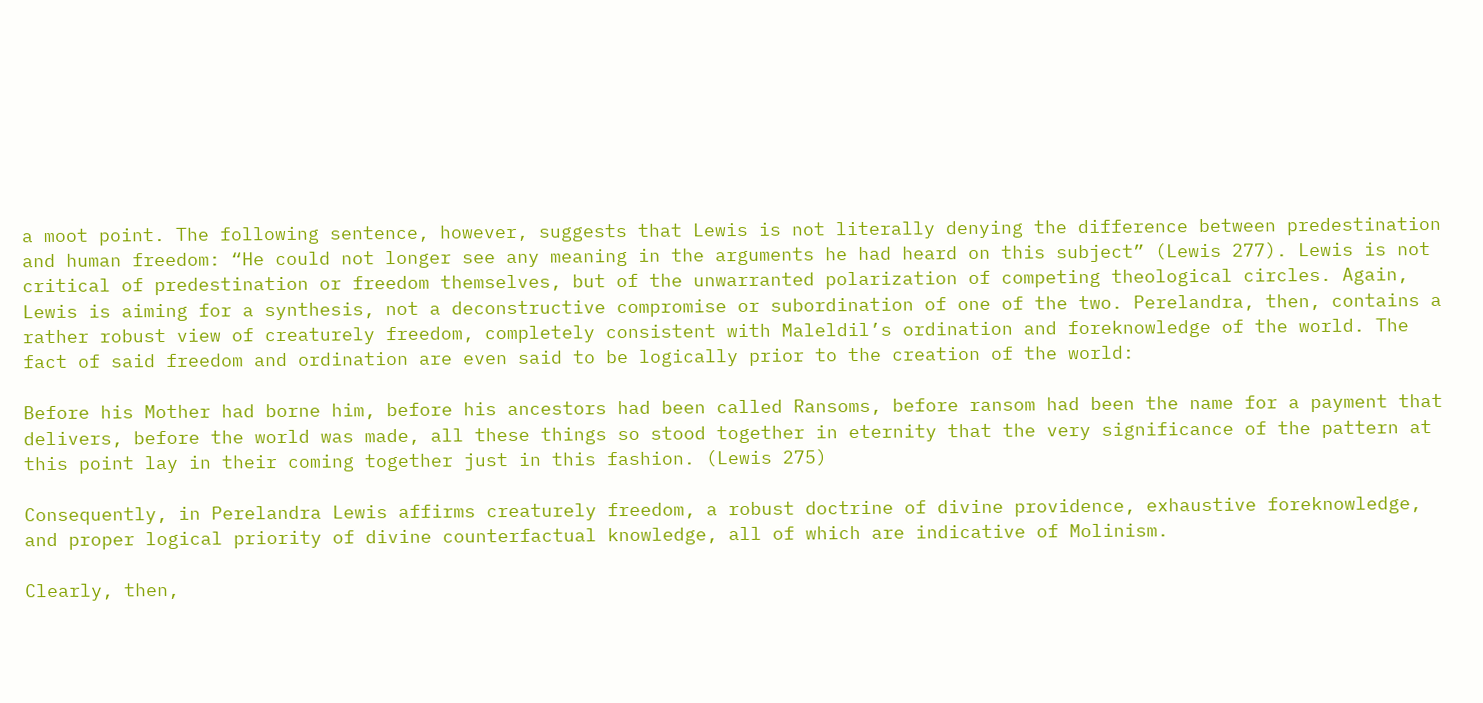a moot point. The following sentence, however, suggests that Lewis is not literally denying the difference between predestination and human freedom: “He could not longer see any meaning in the arguments he had heard on this subject” (Lewis 277). Lewis is not critical of predestination or freedom themselves, but of the unwarranted polarization of competing theological circles. Again, Lewis is aiming for a synthesis, not a deconstructive compromise or subordination of one of the two. Perelandra, then, contains a rather robust view of creaturely freedom, completely consistent with Maleldil’s ordination and foreknowledge of the world. The fact of said freedom and ordination are even said to be logically prior to the creation of the world:

Before his Mother had borne him, before his ancestors had been called Ransoms, before ransom had been the name for a payment that delivers, before the world was made, all these things so stood together in eternity that the very significance of the pattern at this point lay in their coming together just in this fashion. (Lewis 275)

Consequently, in Perelandra Lewis affirms creaturely freedom, a robust doctrine of divine providence, exhaustive foreknowledge, and proper logical priority of divine counterfactual knowledge, all of which are indicative of Molinism.

Clearly, then,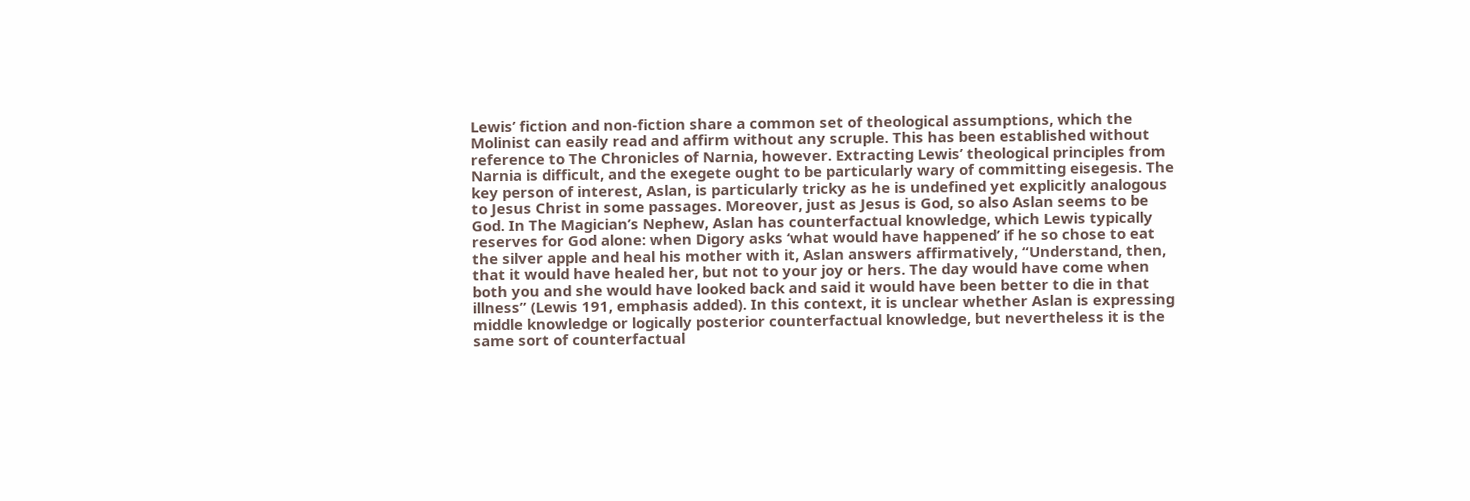Lewis’ fiction and non-fiction share a common set of theological assumptions, which the Molinist can easily read and affirm without any scruple. This has been established without reference to The Chronicles of Narnia, however. Extracting Lewis’ theological principles from Narnia is difficult, and the exegete ought to be particularly wary of committing eisegesis. The key person of interest, Aslan, is particularly tricky as he is undefined yet explicitly analogous to Jesus Christ in some passages. Moreover, just as Jesus is God, so also Aslan seems to be God. In The Magician’s Nephew, Aslan has counterfactual knowledge, which Lewis typically reserves for God alone: when Digory asks ‘what would have happened’ if he so chose to eat the silver apple and heal his mother with it, Aslan answers affirmatively, “Understand, then, that it would have healed her, but not to your joy or hers. The day would have come when both you and she would have looked back and said it would have been better to die in that illness” (Lewis 191, emphasis added). In this context, it is unclear whether Aslan is expressing middle knowledge or logically posterior counterfactual knowledge, but nevertheless it is the same sort of counterfactual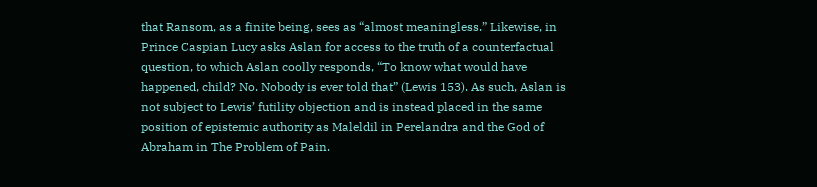that Ransom, as a finite being, sees as “almost meaningless.” Likewise, in Prince Caspian Lucy asks Aslan for access to the truth of a counterfactual question, to which Aslan coolly responds, “To know what would have happened, child? No. Nobody is ever told that” (Lewis 153). As such, Aslan is not subject to Lewis’ futility objection and is instead placed in the same position of epistemic authority as Maleldil in Perelandra and the God of Abraham in The Problem of Pain.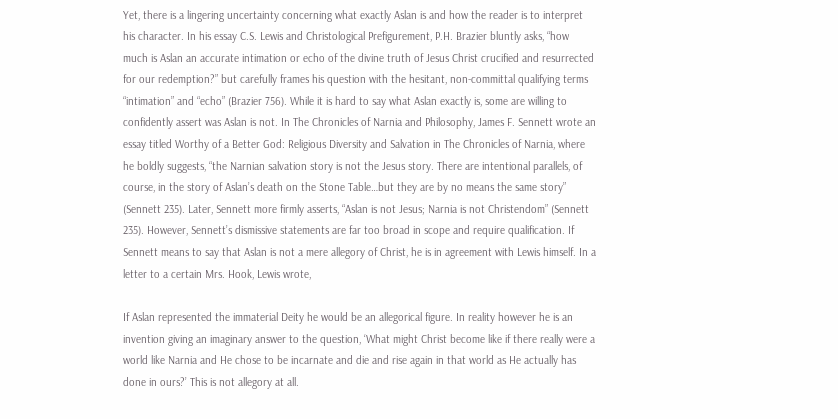Yet, there is a lingering uncertainty concerning what exactly Aslan is and how the reader is to interpret his character. In his essay C.S. Lewis and Christological Prefigurement, P.H. Brazier bluntly asks, “how much is Aslan an accurate intimation or echo of the divine truth of Jesus Christ crucified and resurrected for our redemption?” but carefully frames his question with the hesitant, non-committal qualifying terms “intimation” and “echo” (Brazier 756). While it is hard to say what Aslan exactly is, some are willing to confidently assert was Aslan is not. In The Chronicles of Narnia and Philosophy, James F. Sennett wrote an essay titled Worthy of a Better God: Religious Diversity and Salvation in The Chronicles of Narnia, where he boldly suggests, “the Narnian salvation story is not the Jesus story. There are intentional parallels, of course, in the story of Aslan’s death on the Stone Table…but they are by no means the same story” (Sennett 235). Later, Sennett more firmly asserts, “Aslan is not Jesus; Narnia is not Christendom” (Sennett 235). However, Sennett’s dismissive statements are far too broad in scope and require qualification. If Sennett means to say that Aslan is not a mere allegory of Christ, he is in agreement with Lewis himself. In a letter to a certain Mrs. Hook, Lewis wrote,

If Aslan represented the immaterial Deity he would be an allegorical figure. In reality however he is an invention giving an imaginary answer to the question, ‘What might Christ become like if there really were a world like Narnia and He chose to be incarnate and die and rise again in that world as He actually has done in ours?’ This is not allegory at all.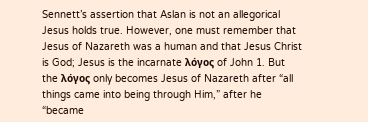Sennett’s assertion that Aslan is not an allegorical Jesus holds true. However, one must remember that Jesus of Nazareth was a human and that Jesus Christ is God; Jesus is the incarnate λόγος of John 1. But the λόγος only becomes Jesus of Nazareth after “all things came into being through Him,” after he “became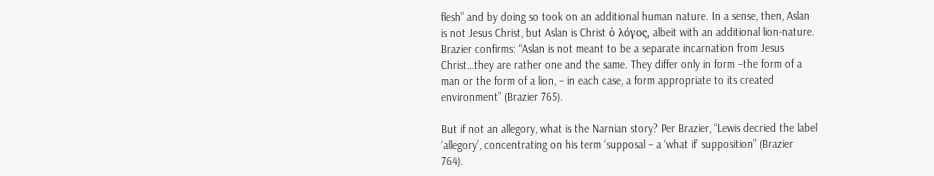flesh” and by doing so took on an additional human nature. In a sense, then, Aslan is not Jesus Christ, but Aslan is Christ ὁ λόγος, albeit with an additional lion-nature. Brazier confirms: “Aslan is not meant to be a separate incarnation from Jesus Christ…they are rather one and the same. They differ only in form –the form of a man or the form of a lion, – in each case, a form appropriate to its created environment” (Brazier 765).

But if not an allegory, what is the Narnian story? Per Brazier, “Lewis decried the label ‘allegory’, concentrating on his term ‘supposal – a ‘what if’ supposition” (Brazier 764).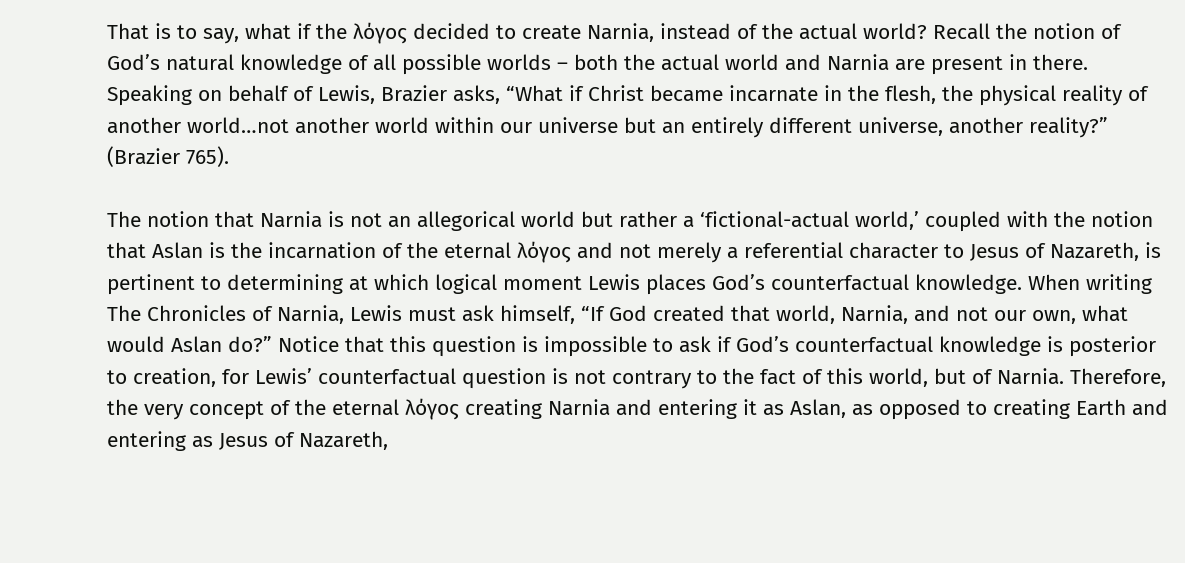That is to say, what if the λόγος decided to create Narnia, instead of the actual world? Recall the notion of God’s natural knowledge of all possible worlds – both the actual world and Narnia are present in there. Speaking on behalf of Lewis, Brazier asks, “What if Christ became incarnate in the flesh, the physical reality of another world…not another world within our universe but an entirely different universe, another reality?” (Brazier 765).

The notion that Narnia is not an allegorical world but rather a ‘fictional-actual world,’ coupled with the notion that Aslan is the incarnation of the eternal λόγος and not merely a referential character to Jesus of Nazareth, is pertinent to determining at which logical moment Lewis places God’s counterfactual knowledge. When writing The Chronicles of Narnia, Lewis must ask himself, “If God created that world, Narnia, and not our own, what would Aslan do?” Notice that this question is impossible to ask if God’s counterfactual knowledge is posterior to creation, for Lewis’ counterfactual question is not contrary to the fact of this world, but of Narnia. Therefore, the very concept of the eternal λόγος creating Narnia and entering it as Aslan, as opposed to creating Earth and entering as Jesus of Nazareth,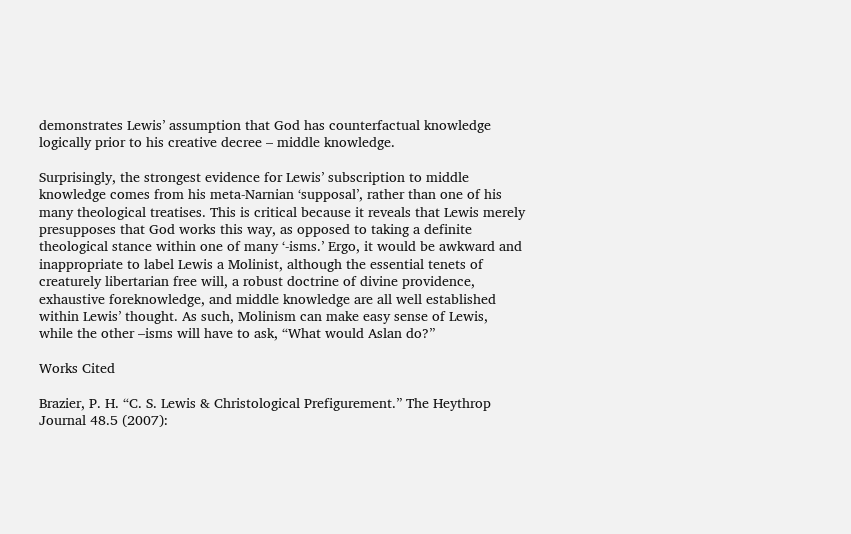demonstrates Lewis’ assumption that God has counterfactual knowledge logically prior to his creative decree – middle knowledge.

Surprisingly, the strongest evidence for Lewis’ subscription to middle knowledge comes from his meta-Narnian ‘supposal’, rather than one of his many theological treatises. This is critical because it reveals that Lewis merely presupposes that God works this way, as opposed to taking a definite theological stance within one of many ‘-isms.’ Ergo, it would be awkward and inappropriate to label Lewis a Molinist, although the essential tenets of creaturely libertarian free will, a robust doctrine of divine providence, exhaustive foreknowledge, and middle knowledge are all well established within Lewis’ thought. As such, Molinism can make easy sense of Lewis, while the other –isms will have to ask, “What would Aslan do?”

Works Cited

Brazier, P. H. “C. S. Lewis & Christological Prefigurement.” The Heythrop Journal 48.5 (2007):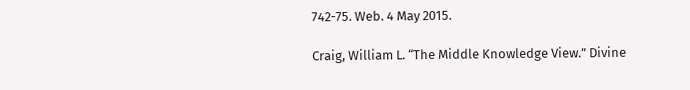742-75. Web. 4 May 2015.

Craig, William L. “The Middle Knowledge View.” Divine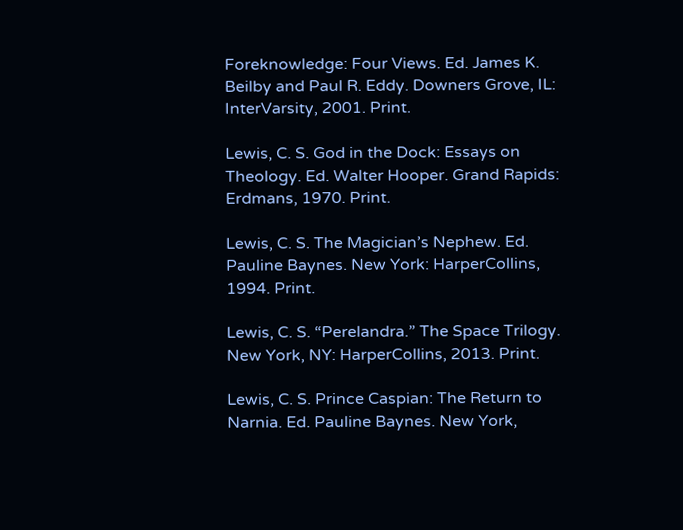Foreknowledge: Four Views. Ed. James K. Beilby and Paul R. Eddy. Downers Grove, IL: InterVarsity, 2001. Print.

Lewis, C. S. God in the Dock: Essays on Theology. Ed. Walter Hooper. Grand Rapids: Erdmans, 1970. Print.

Lewis, C. S. The Magician’s Nephew. Ed. Pauline Baynes. New York: HarperCollins, 1994. Print.

Lewis, C. S. “Perelandra.” The Space Trilogy. New York, NY: HarperCollins, 2013. Print.

Lewis, C. S. Prince Caspian: The Return to Narnia. Ed. Pauline Baynes. New York,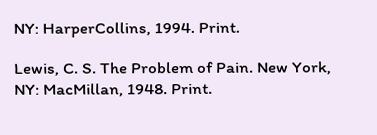NY: HarperCollins, 1994. Print.

Lewis, C. S. The Problem of Pain. New York, NY: MacMillan, 1948. Print.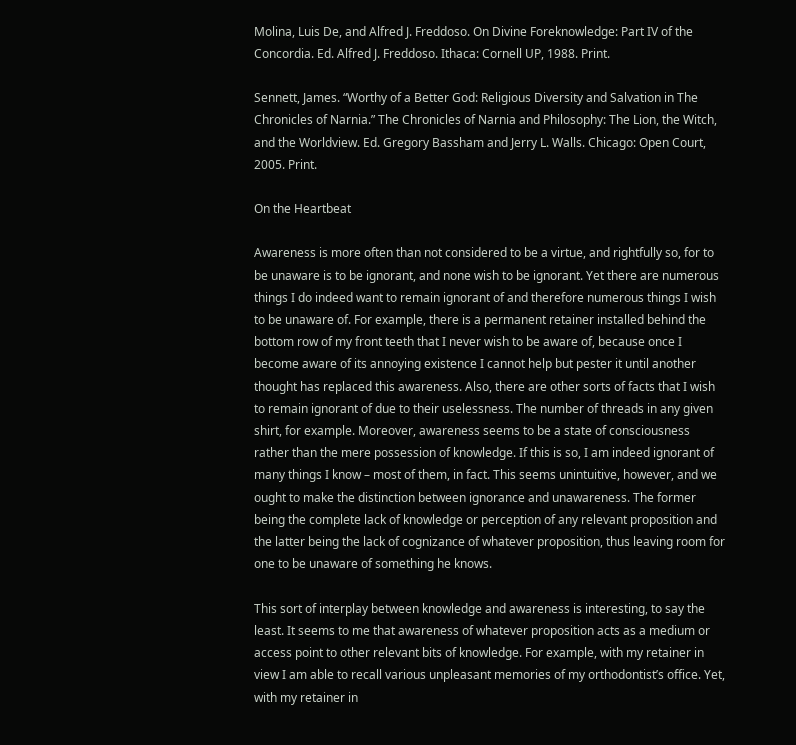Molina, Luis De, and Alfred J. Freddoso. On Divine Foreknowledge: Part IV of the Concordia. Ed. Alfred J. Freddoso. Ithaca: Cornell UP, 1988. Print.

Sennett, James. “Worthy of a Better God: Religious Diversity and Salvation in The Chronicles of Narnia.” The Chronicles of Narnia and Philosophy: The Lion, the Witch, and the Worldview. Ed. Gregory Bassham and Jerry L. Walls. Chicago: Open Court, 2005. Print.

On the Heartbeat

Awareness is more often than not considered to be a virtue, and rightfully so, for to be unaware is to be ignorant, and none wish to be ignorant. Yet there are numerous things I do indeed want to remain ignorant of and therefore numerous things I wish to be unaware of. For example, there is a permanent retainer installed behind the bottom row of my front teeth that I never wish to be aware of, because once I become aware of its annoying existence I cannot help but pester it until another thought has replaced this awareness. Also, there are other sorts of facts that I wish to remain ignorant of due to their uselessness. The number of threads in any given shirt, for example. Moreover, awareness seems to be a state of consciousness rather than the mere possession of knowledge. If this is so, I am indeed ignorant of many things I know – most of them, in fact. This seems unintuitive, however, and we ought to make the distinction between ignorance and unawareness. The former being the complete lack of knowledge or perception of any relevant proposition and the latter being the lack of cognizance of whatever proposition, thus leaving room for one to be unaware of something he knows.

This sort of interplay between knowledge and awareness is interesting, to say the least. It seems to me that awareness of whatever proposition acts as a medium or access point to other relevant bits of knowledge. For example, with my retainer in view I am able to recall various unpleasant memories of my orthodontist’s office. Yet, with my retainer in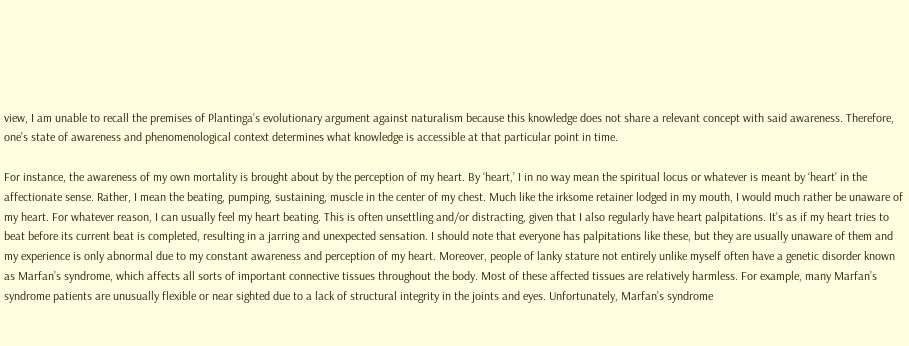view, I am unable to recall the premises of Plantinga’s evolutionary argument against naturalism because this knowledge does not share a relevant concept with said awareness. Therefore, one’s state of awareness and phenomenological context determines what knowledge is accessible at that particular point in time.

For instance, the awareness of my own mortality is brought about by the perception of my heart. By ‘heart,’ I in no way mean the spiritual locus or whatever is meant by ‘heart’ in the affectionate sense. Rather, I mean the beating, pumping, sustaining, muscle in the center of my chest. Much like the irksome retainer lodged in my mouth, I would much rather be unaware of my heart. For whatever reason, I can usually feel my heart beating. This is often unsettling and/or distracting, given that I also regularly have heart palpitations. It’s as if my heart tries to beat before its current beat is completed, resulting in a jarring and unexpected sensation. I should note that everyone has palpitations like these, but they are usually unaware of them and my experience is only abnormal due to my constant awareness and perception of my heart. Moreover, people of lanky stature not entirely unlike myself often have a genetic disorder known as Marfan’s syndrome, which affects all sorts of important connective tissues throughout the body. Most of these affected tissues are relatively harmless. For example, many Marfan’s syndrome patients are unusually flexible or near sighted due to a lack of structural integrity in the joints and eyes. Unfortunately, Marfan’s syndrome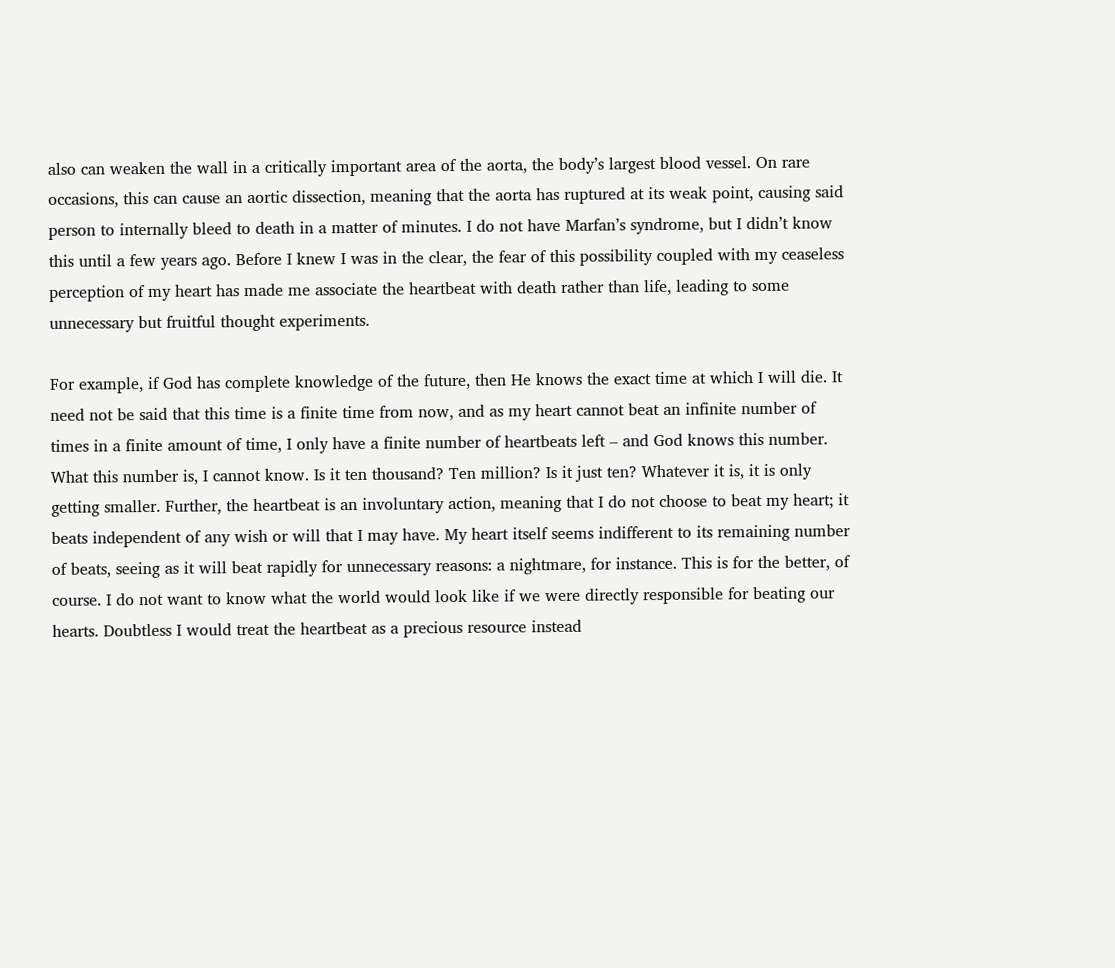also can weaken the wall in a critically important area of the aorta, the body’s largest blood vessel. On rare occasions, this can cause an aortic dissection, meaning that the aorta has ruptured at its weak point, causing said person to internally bleed to death in a matter of minutes. I do not have Marfan’s syndrome, but I didn’t know this until a few years ago. Before I knew I was in the clear, the fear of this possibility coupled with my ceaseless perception of my heart has made me associate the heartbeat with death rather than life, leading to some unnecessary but fruitful thought experiments.

For example, if God has complete knowledge of the future, then He knows the exact time at which I will die. It need not be said that this time is a finite time from now, and as my heart cannot beat an infinite number of times in a finite amount of time, I only have a finite number of heartbeats left – and God knows this number. What this number is, I cannot know. Is it ten thousand? Ten million? Is it just ten? Whatever it is, it is only getting smaller. Further, the heartbeat is an involuntary action, meaning that I do not choose to beat my heart; it beats independent of any wish or will that I may have. My heart itself seems indifferent to its remaining number of beats, seeing as it will beat rapidly for unnecessary reasons: a nightmare, for instance. This is for the better, of course. I do not want to know what the world would look like if we were directly responsible for beating our hearts. Doubtless I would treat the heartbeat as a precious resource instead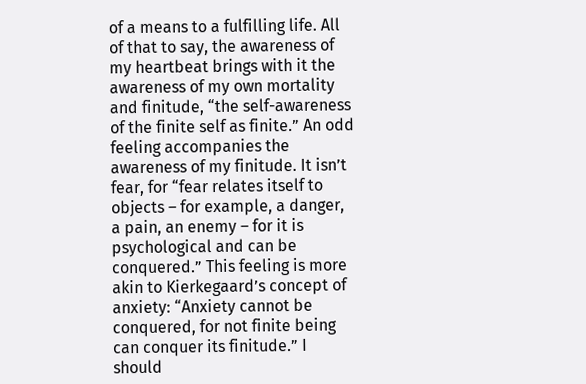of a means to a fulfilling life. All of that to say, the awareness of my heartbeat brings with it the awareness of my own mortality and finitude, “the self-awareness of the finite self as finite.” An odd feeling accompanies the awareness of my finitude. It isn’t fear, for “fear relates itself to objects – for example, a danger, a pain, an enemy – for it is psychological and can be conquered.” This feeling is more akin to Kierkegaard’s concept of anxiety: “Anxiety cannot be conquered, for not finite being can conquer its finitude.” I should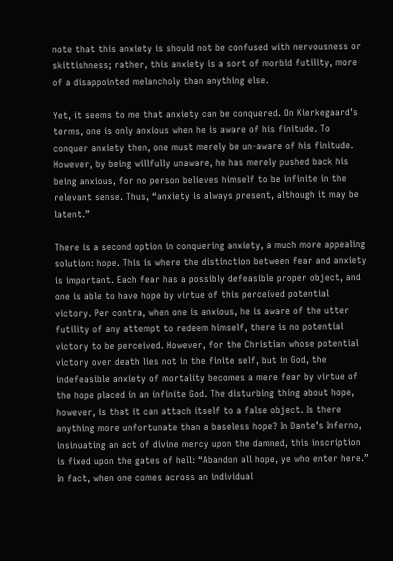note that this anxiety is should not be confused with nervousness or skittishness; rather, this anxiety is a sort of morbid futility, more of a disappointed melancholy than anything else.

Yet, it seems to me that anxiety can be conquered. On Kierkegaard’s terms, one is only anxious when he is aware of his finitude. To conquer anxiety then, one must merely be un-aware of his finitude. However, by being willfully unaware, he has merely pushed back his being anxious, for no person believes himself to be infinite in the relevant sense. Thus, “anxiety is always present, although it may be latent.”

There is a second option in conquering anxiety, a much more appealing solution: hope. This is where the distinction between fear and anxiety is important. Each fear has a possibly defeasible proper object, and one is able to have hope by virtue of this perceived potential victory. Per contra, when one is anxious, he is aware of the utter futility of any attempt to redeem himself, there is no potential victory to be perceived. However, for the Christian whose potential victory over death lies not in the finite self, but in God, the indefeasible anxiety of mortality becomes a mere fear by virtue of the hope placed in an infinite God. The disturbing thing about hope, however, is that it can attach itself to a false object. Is there anything more unfortunate than a baseless hope? In Dante’s Inferno, insinuating an act of divine mercy upon the damned, this inscription is fixed upon the gates of hell: “Abandon all hope, ye who enter here.” In fact, when one comes across an individual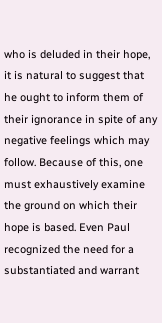who is deluded in their hope, it is natural to suggest that he ought to inform them of their ignorance in spite of any negative feelings which may follow. Because of this, one must exhaustively examine the ground on which their hope is based. Even Paul recognized the need for a substantiated and warrant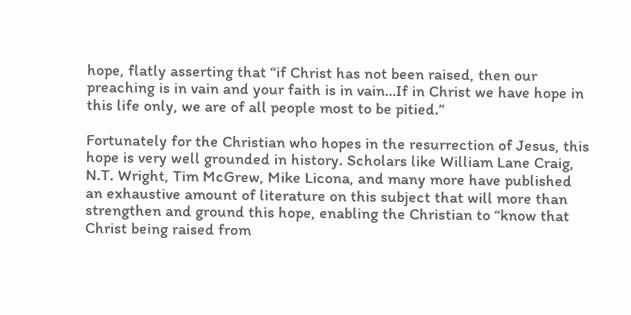hope, flatly asserting that “if Christ has not been raised, then our preaching is in vain and your faith is in vain…If in Christ we have hope in this life only, we are of all people most to be pitied.”

Fortunately for the Christian who hopes in the resurrection of Jesus, this hope is very well grounded in history. Scholars like William Lane Craig, N.T. Wright, Tim McGrew, Mike Licona, and many more have published an exhaustive amount of literature on this subject that will more than strengthen and ground this hope, enabling the Christian to “know that Christ being raised from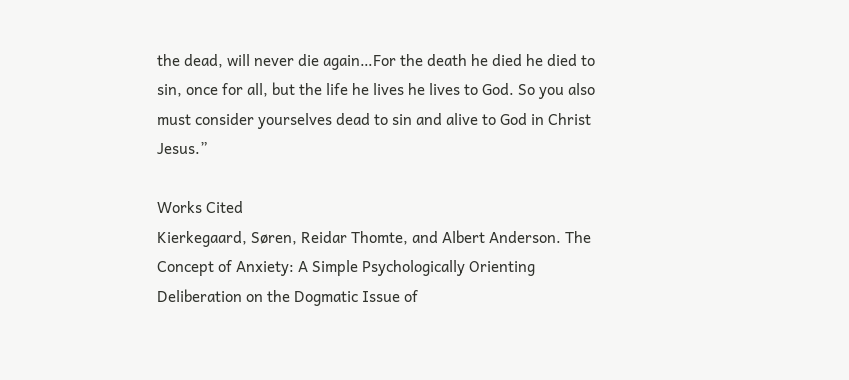the dead, will never die again…For the death he died he died to sin, once for all, but the life he lives he lives to God. So you also must consider yourselves dead to sin and alive to God in Christ Jesus.”

Works Cited
Kierkegaard, Søren, Reidar Thomte, and Albert Anderson. The Concept of Anxiety: A Simple Psychologically Orienting Deliberation on the Dogmatic Issue of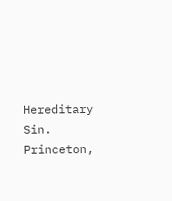Hereditary Sin. Princeton,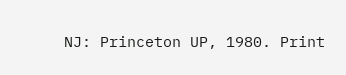NJ: Princeton UP, 1980. Print